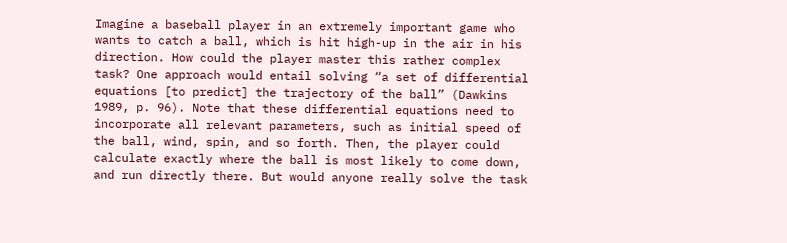Imagine a baseball player in an extremely important game who wants to catch a ball, which is hit high-up in the air in his direction. How could the player master this rather complex task? One approach would entail solving “a set of differential equations [to predict] the trajectory of the ball” (Dawkins 1989, p. 96). Note that these differential equations need to incorporate all relevant parameters, such as initial speed of the ball, wind, spin, and so forth. Then, the player could calculate exactly where the ball is most likely to come down, and run directly there. But would anyone really solve the task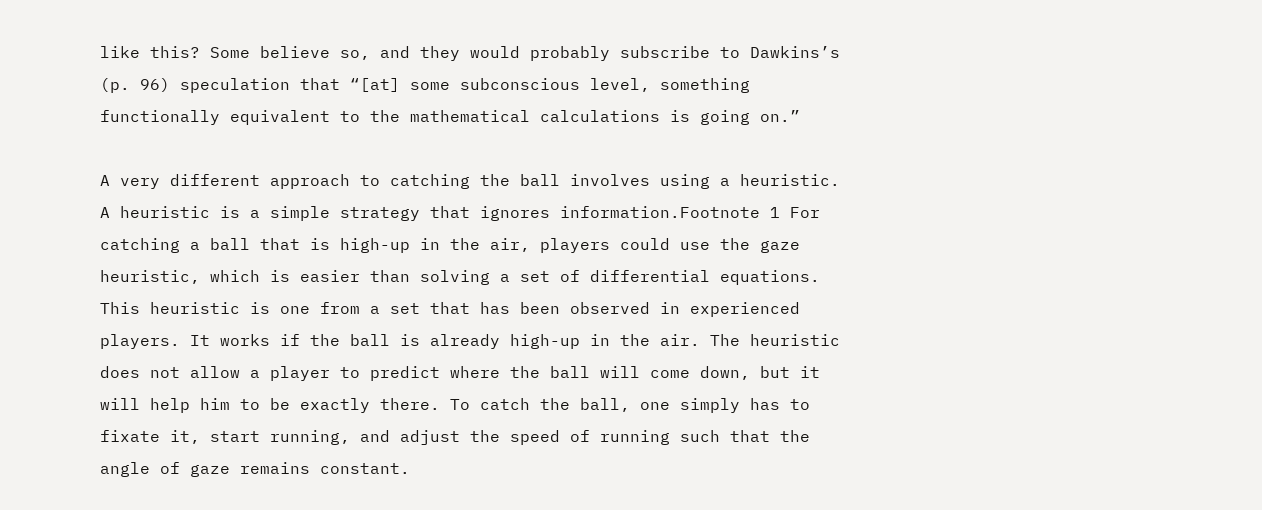like this? Some believe so, and they would probably subscribe to Dawkins’s (p. 96) speculation that “[at] some subconscious level, something functionally equivalent to the mathematical calculations is going on.”

A very different approach to catching the ball involves using a heuristic. A heuristic is a simple strategy that ignores information.Footnote 1 For catching a ball that is high-up in the air, players could use the gaze heuristic, which is easier than solving a set of differential equations. This heuristic is one from a set that has been observed in experienced players. It works if the ball is already high-up in the air. The heuristic does not allow a player to predict where the ball will come down, but it will help him to be exactly there. To catch the ball, one simply has to fixate it, start running, and adjust the speed of running such that the angle of gaze remains constant.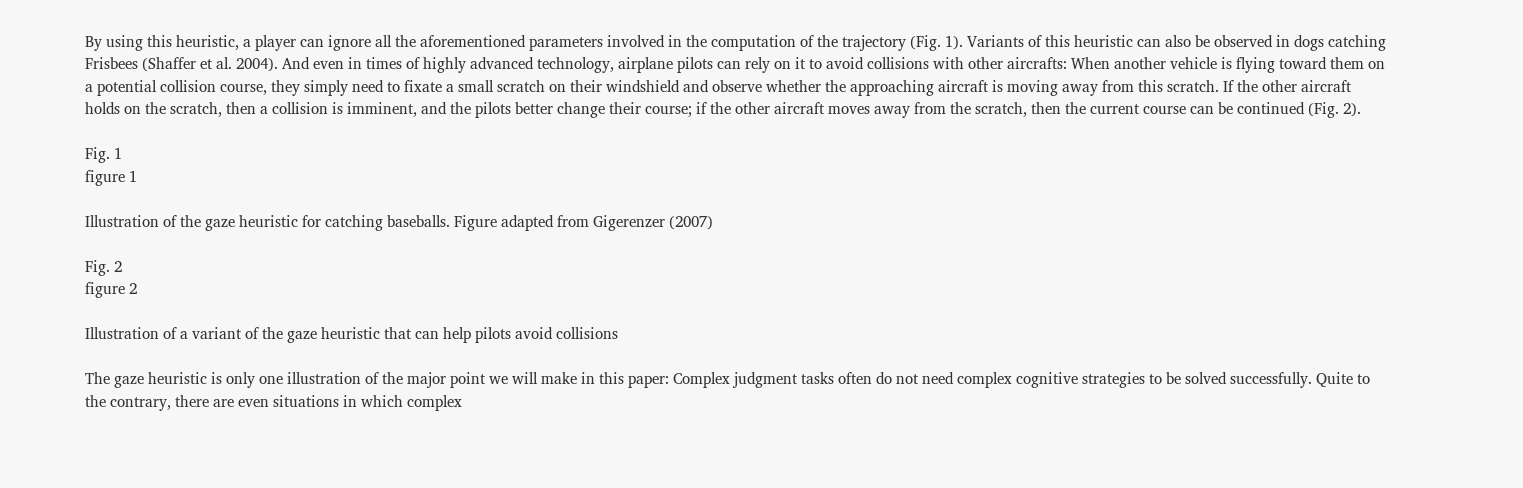By using this heuristic, a player can ignore all the aforementioned parameters involved in the computation of the trajectory (Fig. 1). Variants of this heuristic can also be observed in dogs catching Frisbees (Shaffer et al. 2004). And even in times of highly advanced technology, airplane pilots can rely on it to avoid collisions with other aircrafts: When another vehicle is flying toward them on a potential collision course, they simply need to fixate a small scratch on their windshield and observe whether the approaching aircraft is moving away from this scratch. If the other aircraft holds on the scratch, then a collision is imminent, and the pilots better change their course; if the other aircraft moves away from the scratch, then the current course can be continued (Fig. 2).

Fig. 1
figure 1

Illustration of the gaze heuristic for catching baseballs. Figure adapted from Gigerenzer (2007)

Fig. 2
figure 2

Illustration of a variant of the gaze heuristic that can help pilots avoid collisions

The gaze heuristic is only one illustration of the major point we will make in this paper: Complex judgment tasks often do not need complex cognitive strategies to be solved successfully. Quite to the contrary, there are even situations in which complex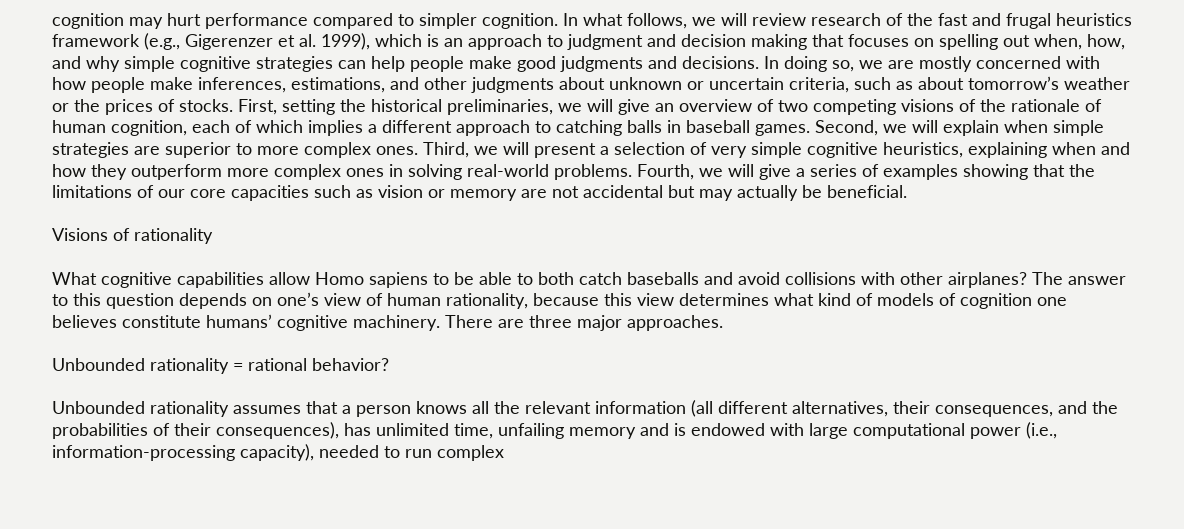cognition may hurt performance compared to simpler cognition. In what follows, we will review research of the fast and frugal heuristics framework (e.g., Gigerenzer et al. 1999), which is an approach to judgment and decision making that focuses on spelling out when, how, and why simple cognitive strategies can help people make good judgments and decisions. In doing so, we are mostly concerned with how people make inferences, estimations, and other judgments about unknown or uncertain criteria, such as about tomorrow’s weather or the prices of stocks. First, setting the historical preliminaries, we will give an overview of two competing visions of the rationale of human cognition, each of which implies a different approach to catching balls in baseball games. Second, we will explain when simple strategies are superior to more complex ones. Third, we will present a selection of very simple cognitive heuristics, explaining when and how they outperform more complex ones in solving real-world problems. Fourth, we will give a series of examples showing that the limitations of our core capacities such as vision or memory are not accidental but may actually be beneficial.

Visions of rationality

What cognitive capabilities allow Homo sapiens to be able to both catch baseballs and avoid collisions with other airplanes? The answer to this question depends on one’s view of human rationality, because this view determines what kind of models of cognition one believes constitute humans’ cognitive machinery. There are three major approaches.

Unbounded rationality = rational behavior?

Unbounded rationality assumes that a person knows all the relevant information (all different alternatives, their consequences, and the probabilities of their consequences), has unlimited time, unfailing memory and is endowed with large computational power (i.e., information-processing capacity), needed to run complex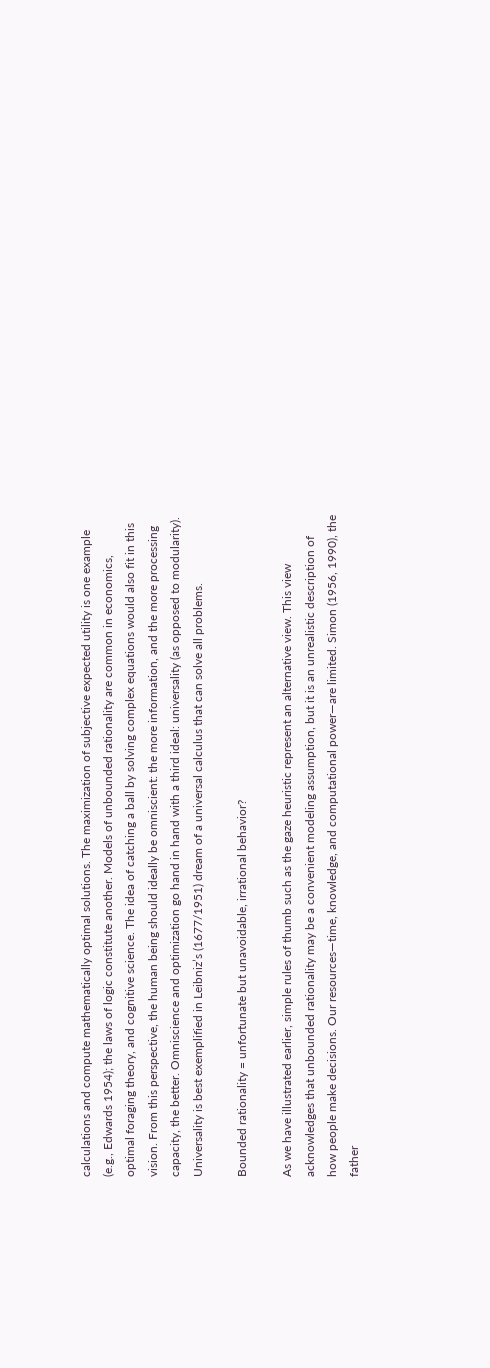calculations and compute mathematically optimal solutions. The maximization of subjective expected utility is one example (e.g., Edwards 1954); the laws of logic constitute another. Models of unbounded rationality are common in economics, optimal foraging theory, and cognitive science. The idea of catching a ball by solving complex equations would also fit in this vision. From this perspective, the human being should ideally be omniscient: the more information, and the more processing capacity, the better. Omniscience and optimization go hand in hand with a third ideal: universality (as opposed to modularity). Universality is best exemplified in Leibniz’s (1677/1951) dream of a universal calculus that can solve all problems.

Bounded rationality = unfortunate but unavoidable, irrational behavior?

As we have illustrated earlier, simple rules of thumb such as the gaze heuristic represent an alternative view. This view acknowledges that unbounded rationality may be a convenient modeling assumption, but it is an unrealistic description of how people make decisions. Our resources—time, knowledge, and computational power—are limited. Simon (1956, 1990), the father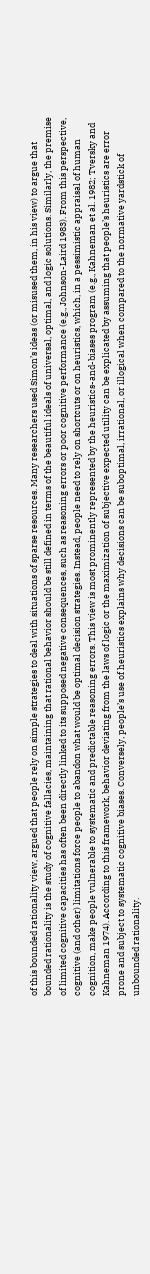of this bounded rationality view, argued that people rely on simple strategies to deal with situations of sparse resources. Many researchers used Simon’s ideas (or misused them, in his view) to argue that bounded rationality is the study of cognitive fallacies, maintaining that rational behavior should be still defined in terms of the beautiful ideals of universal, optimal, and logic solutions. Similarly, the premise of limited cognitive capacities has often been directly linked to its supposed negative consequences, such as reasoning errors or poor cognitive performance (e.g., Johnson-Laird 1983). From this perspective, cognitive (and other) limitations force people to abandon what would be optimal decision strategies. Instead, people need to rely on shortcuts or on heuristics, which, in a pessimistic appraisal of human cognition, make people vulnerable to systematic and predictable reasoning errors. This view is most prominently represented by the heuristics-and-biases program (e.g., Kahneman et al. 1982; Tversky and Kahneman 1974). According to this framework, behavior deviating from the laws of logic or the maximization of subjective expected utility can be explicated by assuming that people’s heuristics are error prone and subject to systematic cognitive biases. Conversely, people’s use of heuristics explains why decisions can be suboptimal, irrational, or illogical when compared to the normative yardstick of unbounded rationality.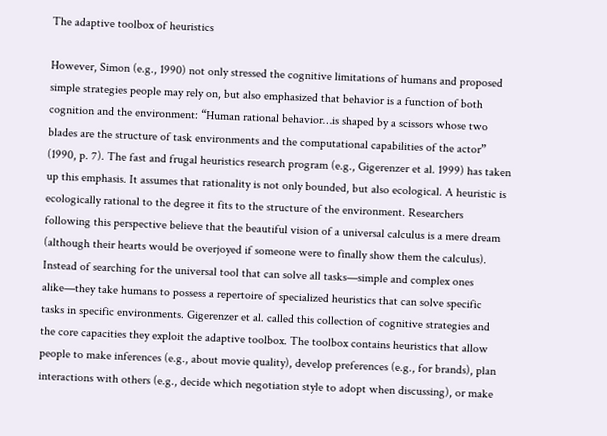The adaptive toolbox of heuristics

However, Simon (e.g., 1990) not only stressed the cognitive limitations of humans and proposed simple strategies people may rely on, but also emphasized that behavior is a function of both cognition and the environment: “Human rational behavior…is shaped by a scissors whose two blades are the structure of task environments and the computational capabilities of the actor” (1990, p. 7). The fast and frugal heuristics research program (e.g., Gigerenzer et al. 1999) has taken up this emphasis. It assumes that rationality is not only bounded, but also ecological. A heuristic is ecologically rational to the degree it fits to the structure of the environment. Researchers following this perspective believe that the beautiful vision of a universal calculus is a mere dream (although their hearts would be overjoyed if someone were to finally show them the calculus). Instead of searching for the universal tool that can solve all tasks—simple and complex ones alike—they take humans to possess a repertoire of specialized heuristics that can solve specific tasks in specific environments. Gigerenzer et al. called this collection of cognitive strategies and the core capacities they exploit the adaptive toolbox. The toolbox contains heuristics that allow people to make inferences (e.g., about movie quality), develop preferences (e.g., for brands), plan interactions with others (e.g., decide which negotiation style to adopt when discussing), or make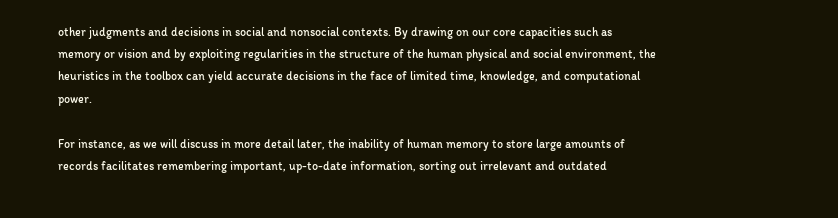other judgments and decisions in social and nonsocial contexts. By drawing on our core capacities such as memory or vision and by exploiting regularities in the structure of the human physical and social environment, the heuristics in the toolbox can yield accurate decisions in the face of limited time, knowledge, and computational power.

For instance, as we will discuss in more detail later, the inability of human memory to store large amounts of records facilitates remembering important, up-to-date information, sorting out irrelevant and outdated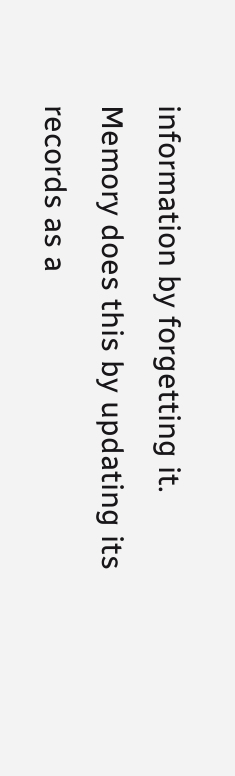information by forgetting it. Memory does this by updating its records as a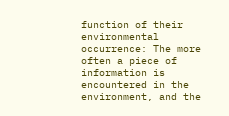function of their environmental occurrence: The more often a piece of information is encountered in the environment, and the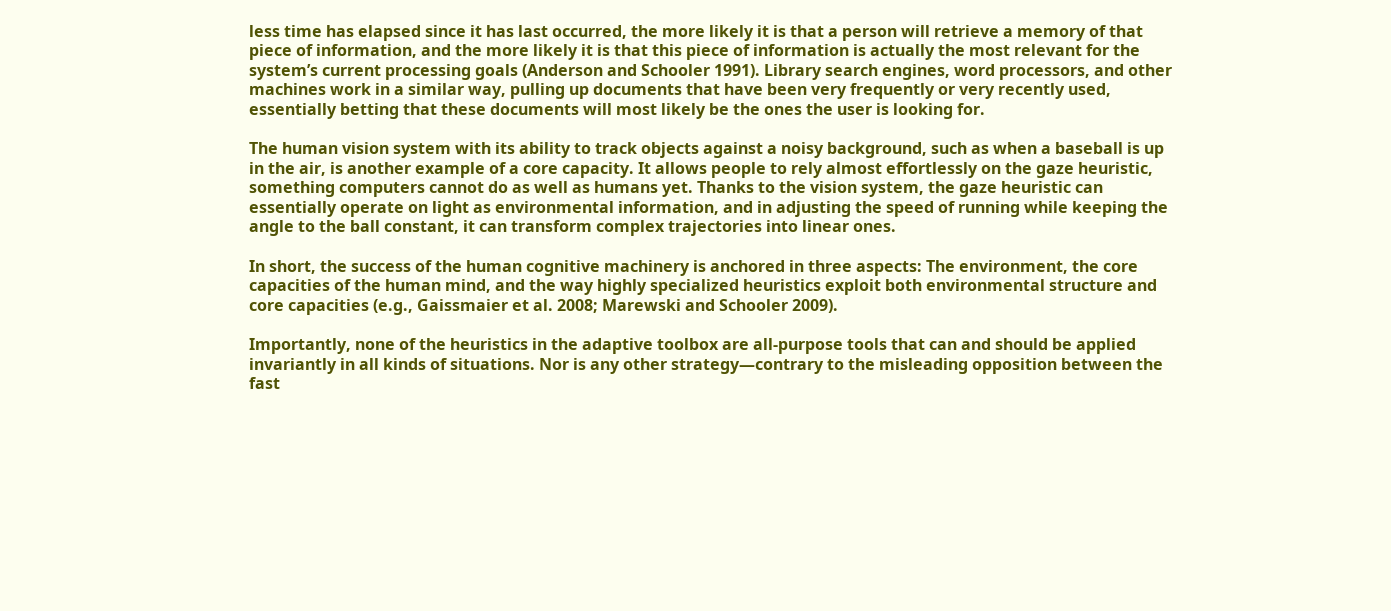less time has elapsed since it has last occurred, the more likely it is that a person will retrieve a memory of that piece of information, and the more likely it is that this piece of information is actually the most relevant for the system’s current processing goals (Anderson and Schooler 1991). Library search engines, word processors, and other machines work in a similar way, pulling up documents that have been very frequently or very recently used, essentially betting that these documents will most likely be the ones the user is looking for.

The human vision system with its ability to track objects against a noisy background, such as when a baseball is up in the air, is another example of a core capacity. It allows people to rely almost effortlessly on the gaze heuristic, something computers cannot do as well as humans yet. Thanks to the vision system, the gaze heuristic can essentially operate on light as environmental information, and in adjusting the speed of running while keeping the angle to the ball constant, it can transform complex trajectories into linear ones.

In short, the success of the human cognitive machinery is anchored in three aspects: The environment, the core capacities of the human mind, and the way highly specialized heuristics exploit both environmental structure and core capacities (e.g., Gaissmaier et al. 2008; Marewski and Schooler 2009).

Importantly, none of the heuristics in the adaptive toolbox are all-purpose tools that can and should be applied invariantly in all kinds of situations. Nor is any other strategy—contrary to the misleading opposition between the fast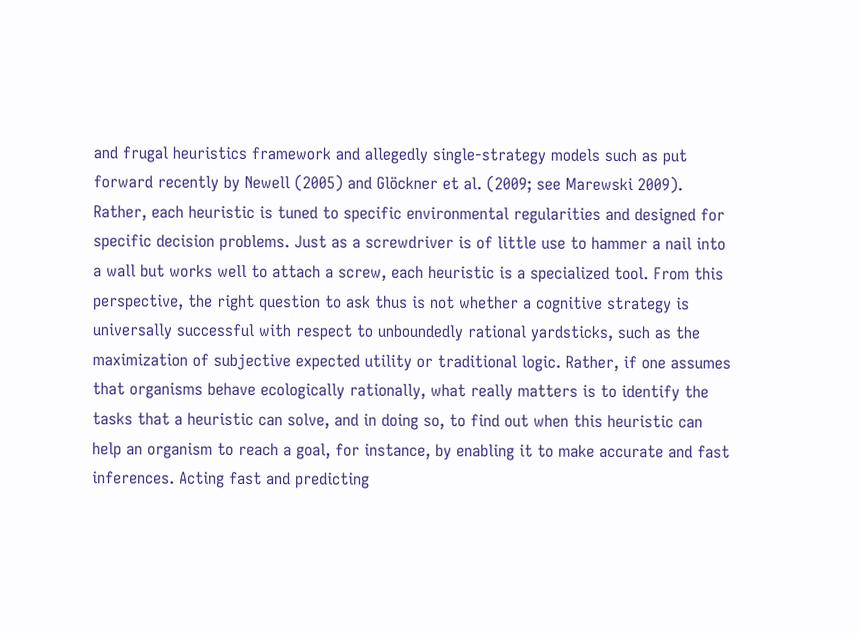and frugal heuristics framework and allegedly single-strategy models such as put forward recently by Newell (2005) and Glöckner et al. (2009; see Marewski 2009). Rather, each heuristic is tuned to specific environmental regularities and designed for specific decision problems. Just as a screwdriver is of little use to hammer a nail into a wall but works well to attach a screw, each heuristic is a specialized tool. From this perspective, the right question to ask thus is not whether a cognitive strategy is universally successful with respect to unboundedly rational yardsticks, such as the maximization of subjective expected utility or traditional logic. Rather, if one assumes that organisms behave ecologically rationally, what really matters is to identify the tasks that a heuristic can solve, and in doing so, to find out when this heuristic can help an organism to reach a goal, for instance, by enabling it to make accurate and fast inferences. Acting fast and predicting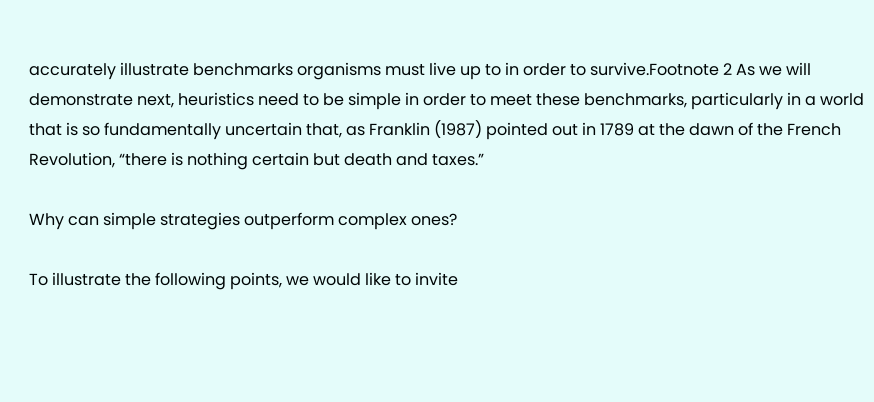accurately illustrate benchmarks organisms must live up to in order to survive.Footnote 2 As we will demonstrate next, heuristics need to be simple in order to meet these benchmarks, particularly in a world that is so fundamentally uncertain that, as Franklin (1987) pointed out in 1789 at the dawn of the French Revolution, “there is nothing certain but death and taxes.”

Why can simple strategies outperform complex ones?

To illustrate the following points, we would like to invite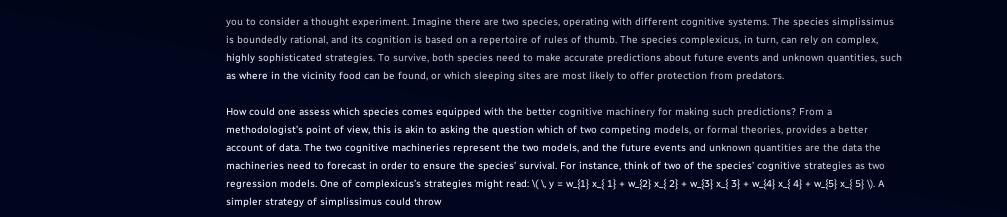you to consider a thought experiment. Imagine there are two species, operating with different cognitive systems. The species simplissimus is boundedly rational, and its cognition is based on a repertoire of rules of thumb. The species complexicus, in turn, can rely on complex, highly sophisticated strategies. To survive, both species need to make accurate predictions about future events and unknown quantities, such as where in the vicinity food can be found, or which sleeping sites are most likely to offer protection from predators.

How could one assess which species comes equipped with the better cognitive machinery for making such predictions? From a methodologist’s point of view, this is akin to asking the question which of two competing models, or formal theories, provides a better account of data. The two cognitive machineries represent the two models, and the future events and unknown quantities are the data the machineries need to forecast in order to ensure the species’ survival. For instance, think of two of the species’ cognitive strategies as two regression models. One of complexicus’s strategies might read: \( \, y = w_{1} x_{ 1} + w_{2} x_{ 2} + w_{3} x_{ 3} + w_{4} x_{ 4} + w_{5} x_{ 5} \). A simpler strategy of simplissimus could throw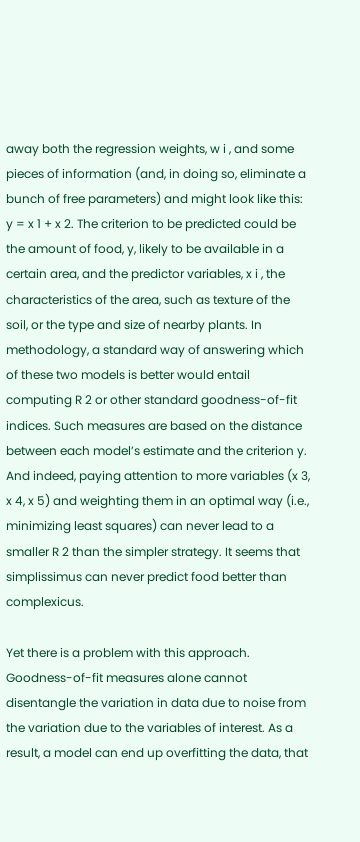away both the regression weights, w i , and some pieces of information (and, in doing so, eliminate a bunch of free parameters) and might look like this: y = x 1 + x 2. The criterion to be predicted could be the amount of food, y, likely to be available in a certain area, and the predictor variables, x i , the characteristics of the area, such as texture of the soil, or the type and size of nearby plants. In methodology, a standard way of answering which of these two models is better would entail computing R 2 or other standard goodness-of-fit indices. Such measures are based on the distance between each model’s estimate and the criterion y. And indeed, paying attention to more variables (x 3, x 4, x 5) and weighting them in an optimal way (i.e., minimizing least squares) can never lead to a smaller R 2 than the simpler strategy. It seems that simplissimus can never predict food better than complexicus.

Yet there is a problem with this approach. Goodness-of-fit measures alone cannot disentangle the variation in data due to noise from the variation due to the variables of interest. As a result, a model can end up overfitting the data, that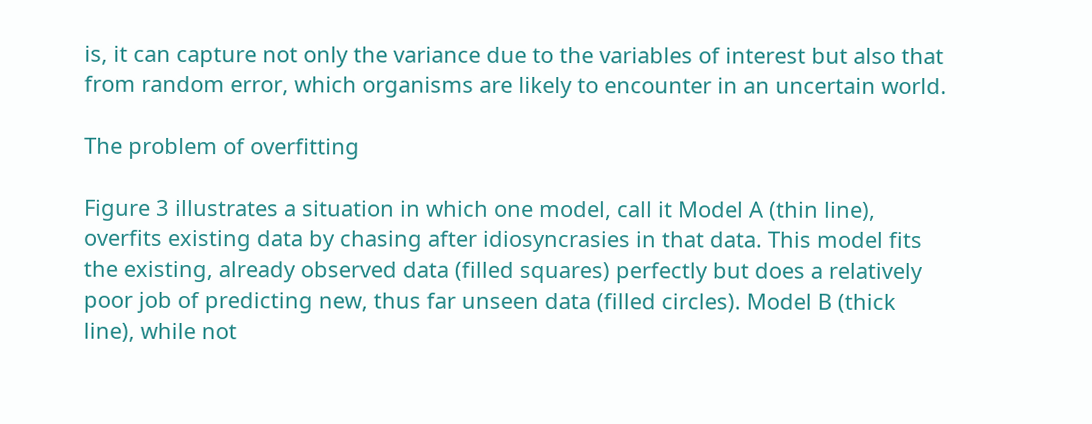is, it can capture not only the variance due to the variables of interest but also that from random error, which organisms are likely to encounter in an uncertain world.

The problem of overfitting

Figure 3 illustrates a situation in which one model, call it Model A (thin line), overfits existing data by chasing after idiosyncrasies in that data. This model fits the existing, already observed data (filled squares) perfectly but does a relatively poor job of predicting new, thus far unseen data (filled circles). Model B (thick line), while not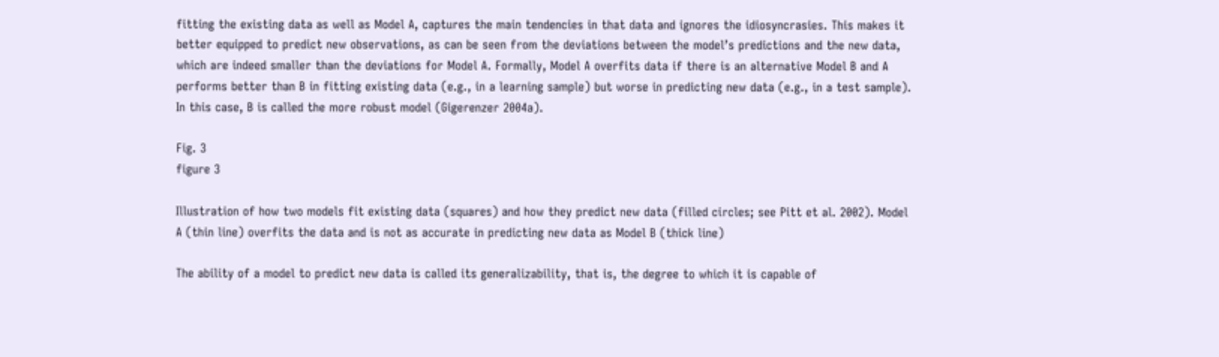fitting the existing data as well as Model A, captures the main tendencies in that data and ignores the idiosyncrasies. This makes it better equipped to predict new observations, as can be seen from the deviations between the model’s predictions and the new data, which are indeed smaller than the deviations for Model A. Formally, Model A overfits data if there is an alternative Model B and A performs better than B in fitting existing data (e.g., in a learning sample) but worse in predicting new data (e.g., in a test sample). In this case, B is called the more robust model (Gigerenzer 2004a).

Fig. 3
figure 3

Illustration of how two models fit existing data (squares) and how they predict new data (filled circles; see Pitt et al. 2002). Model A (thin line) overfits the data and is not as accurate in predicting new data as Model B (thick line)

The ability of a model to predict new data is called its generalizability, that is, the degree to which it is capable of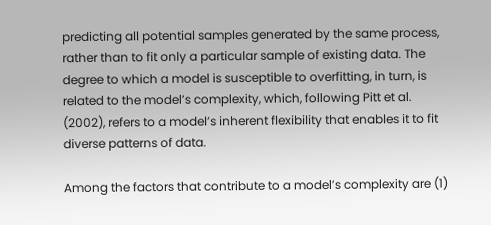predicting all potential samples generated by the same process, rather than to fit only a particular sample of existing data. The degree to which a model is susceptible to overfitting, in turn, is related to the model’s complexity, which, following Pitt et al. (2002), refers to a model’s inherent flexibility that enables it to fit diverse patterns of data.

Among the factors that contribute to a model’s complexity are (1)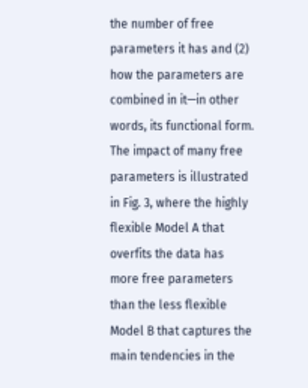the number of free parameters it has and (2) how the parameters are combined in it—in other words, its functional form. The impact of many free parameters is illustrated in Fig. 3, where the highly flexible Model A that overfits the data has more free parameters than the less flexible Model B that captures the main tendencies in the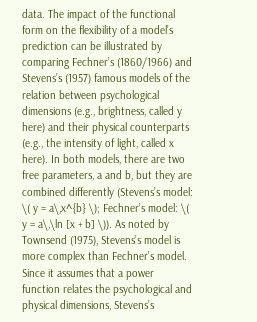data. The impact of the functional form on the flexibility of a model’s prediction can be illustrated by comparing Fechner’s (1860/1966) and Stevens’s (1957) famous models of the relation between psychological dimensions (e.g., brightness, called y here) and their physical counterparts (e.g., the intensity of light, called x here). In both models, there are two free parameters, a and b, but they are combined differently (Stevens’s model: \( y = a\,x^{b} \); Fechner’s model: \( y = a\,\ln [x + b] \)). As noted by Townsend (1975), Stevens’s model is more complex than Fechner’s model. Since it assumes that a power function relates the psychological and physical dimensions, Stevens’s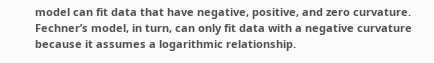model can fit data that have negative, positive, and zero curvature. Fechner’s model, in turn, can only fit data with a negative curvature because it assumes a logarithmic relationship.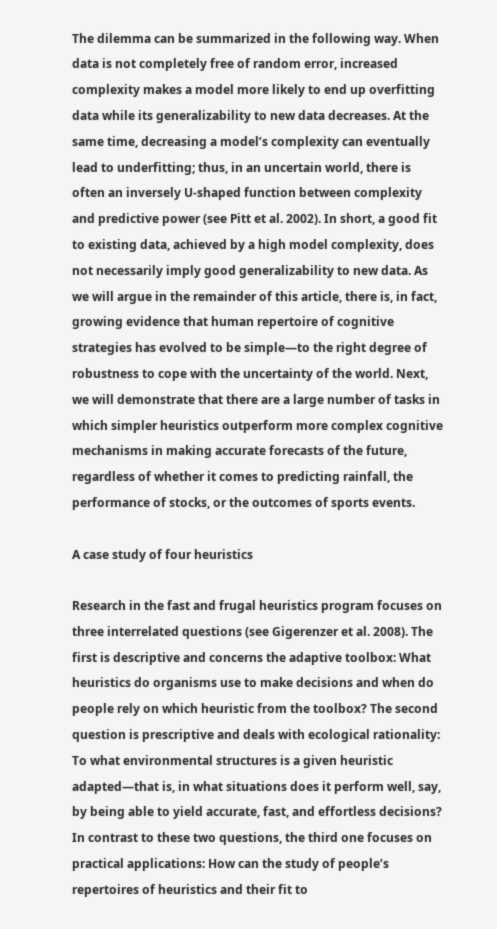The dilemma can be summarized in the following way. When data is not completely free of random error, increased complexity makes a model more likely to end up overfitting data while its generalizability to new data decreases. At the same time, decreasing a model’s complexity can eventually lead to underfitting; thus, in an uncertain world, there is often an inversely U-shaped function between complexity and predictive power (see Pitt et al. 2002). In short, a good fit to existing data, achieved by a high model complexity, does not necessarily imply good generalizability to new data. As we will argue in the remainder of this article, there is, in fact, growing evidence that human repertoire of cognitive strategies has evolved to be simple—to the right degree of robustness to cope with the uncertainty of the world. Next, we will demonstrate that there are a large number of tasks in which simpler heuristics outperform more complex cognitive mechanisms in making accurate forecasts of the future, regardless of whether it comes to predicting rainfall, the performance of stocks, or the outcomes of sports events.

A case study of four heuristics

Research in the fast and frugal heuristics program focuses on three interrelated questions (see Gigerenzer et al. 2008). The first is descriptive and concerns the adaptive toolbox: What heuristics do organisms use to make decisions and when do people rely on which heuristic from the toolbox? The second question is prescriptive and deals with ecological rationality: To what environmental structures is a given heuristic adapted—that is, in what situations does it perform well, say, by being able to yield accurate, fast, and effortless decisions? In contrast to these two questions, the third one focuses on practical applications: How can the study of people’s repertoires of heuristics and their fit to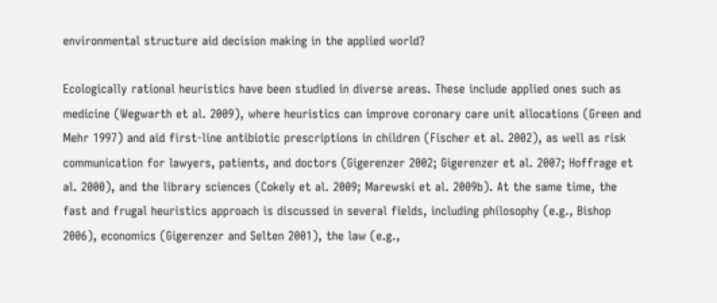environmental structure aid decision making in the applied world?

Ecologically rational heuristics have been studied in diverse areas. These include applied ones such as medicine (Wegwarth et al. 2009), where heuristics can improve coronary care unit allocations (Green and Mehr 1997) and aid first-line antibiotic prescriptions in children (Fischer et al. 2002), as well as risk communication for lawyers, patients, and doctors (Gigerenzer 2002; Gigerenzer et al. 2007; Hoffrage et al. 2000), and the library sciences (Cokely et al. 2009; Marewski et al. 2009b). At the same time, the fast and frugal heuristics approach is discussed in several fields, including philosophy (e.g., Bishop 2006), economics (Gigerenzer and Selten 2001), the law (e.g.,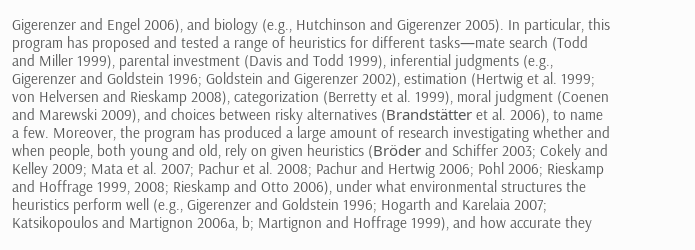Gigerenzer and Engel 2006), and biology (e.g., Hutchinson and Gigerenzer 2005). In particular, this program has proposed and tested a range of heuristics for different tasks—mate search (Todd and Miller 1999), parental investment (Davis and Todd 1999), inferential judgments (e.g., Gigerenzer and Goldstein 1996; Goldstein and Gigerenzer 2002), estimation (Hertwig et al. 1999; von Helversen and Rieskamp 2008), categorization (Berretty et al. 1999), moral judgment (Coenen and Marewski 2009), and choices between risky alternatives (Brandstätter et al. 2006), to name a few. Moreover, the program has produced a large amount of research investigating whether and when people, both young and old, rely on given heuristics (Bröder and Schiffer 2003; Cokely and Kelley 2009; Mata et al. 2007; Pachur et al. 2008; Pachur and Hertwig 2006; Pohl 2006; Rieskamp and Hoffrage 1999, 2008; Rieskamp and Otto 2006), under what environmental structures the heuristics perform well (e.g., Gigerenzer and Goldstein 1996; Hogarth and Karelaia 2007; Katsikopoulos and Martignon 2006a, b; Martignon and Hoffrage 1999), and how accurate they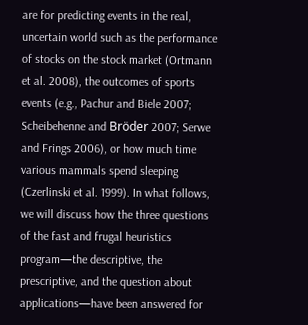are for predicting events in the real, uncertain world such as the performance of stocks on the stock market (Ortmann et al. 2008), the outcomes of sports events (e.g., Pachur and Biele 2007; Scheibehenne and Bröder 2007; Serwe and Frings 2006), or how much time various mammals spend sleeping (Czerlinski et al. 1999). In what follows, we will discuss how the three questions of the fast and frugal heuristics program—the descriptive, the prescriptive, and the question about applications—have been answered for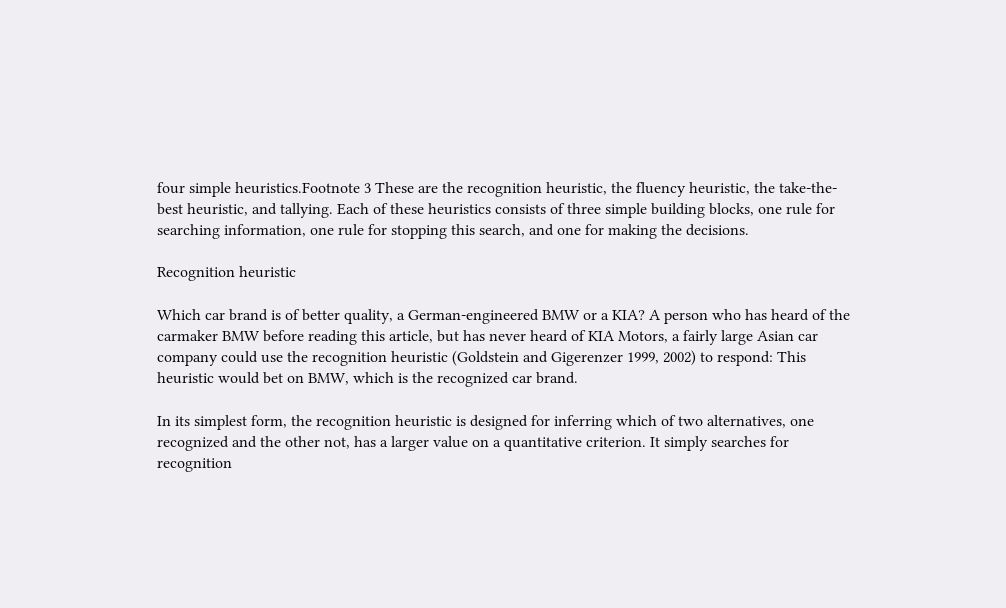four simple heuristics.Footnote 3 These are the recognition heuristic, the fluency heuristic, the take-the-best heuristic, and tallying. Each of these heuristics consists of three simple building blocks, one rule for searching information, one rule for stopping this search, and one for making the decisions.

Recognition heuristic

Which car brand is of better quality, a German-engineered BMW or a KIA? A person who has heard of the carmaker BMW before reading this article, but has never heard of KIA Motors, a fairly large Asian car company could use the recognition heuristic (Goldstein and Gigerenzer 1999, 2002) to respond: This heuristic would bet on BMW, which is the recognized car brand.

In its simplest form, the recognition heuristic is designed for inferring which of two alternatives, one recognized and the other not, has a larger value on a quantitative criterion. It simply searches for recognition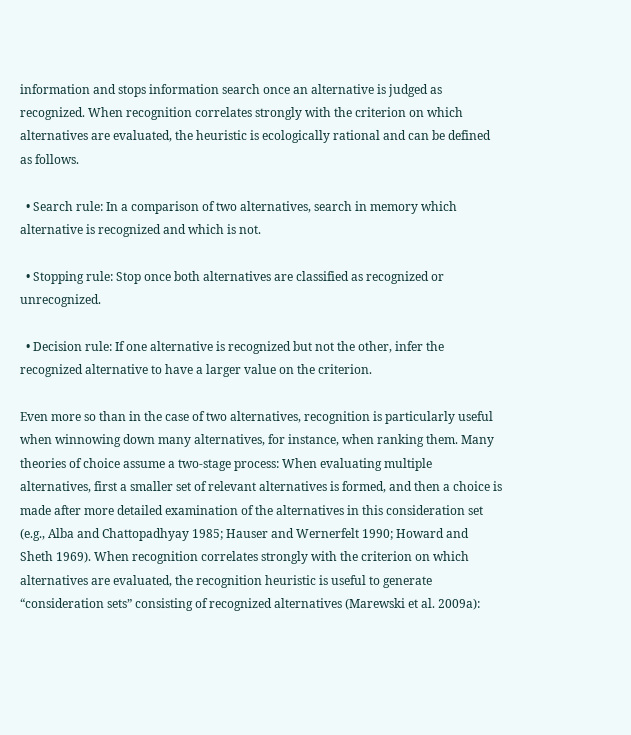information and stops information search once an alternative is judged as recognized. When recognition correlates strongly with the criterion on which alternatives are evaluated, the heuristic is ecologically rational and can be defined as follows.

  • Search rule: In a comparison of two alternatives, search in memory which alternative is recognized and which is not.

  • Stopping rule: Stop once both alternatives are classified as recognized or unrecognized.

  • Decision rule: If one alternative is recognized but not the other, infer the recognized alternative to have a larger value on the criterion.

Even more so than in the case of two alternatives, recognition is particularly useful when winnowing down many alternatives, for instance, when ranking them. Many theories of choice assume a two-stage process: When evaluating multiple alternatives, first a smaller set of relevant alternatives is formed, and then a choice is made after more detailed examination of the alternatives in this consideration set (e.g., Alba and Chattopadhyay 1985; Hauser and Wernerfelt 1990; Howard and Sheth 1969). When recognition correlates strongly with the criterion on which alternatives are evaluated, the recognition heuristic is useful to generate “consideration sets” consisting of recognized alternatives (Marewski et al. 2009a):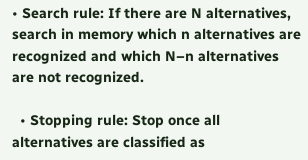• Search rule: If there are N alternatives, search in memory which n alternatives are recognized and which N–n alternatives are not recognized.

  • Stopping rule: Stop once all alternatives are classified as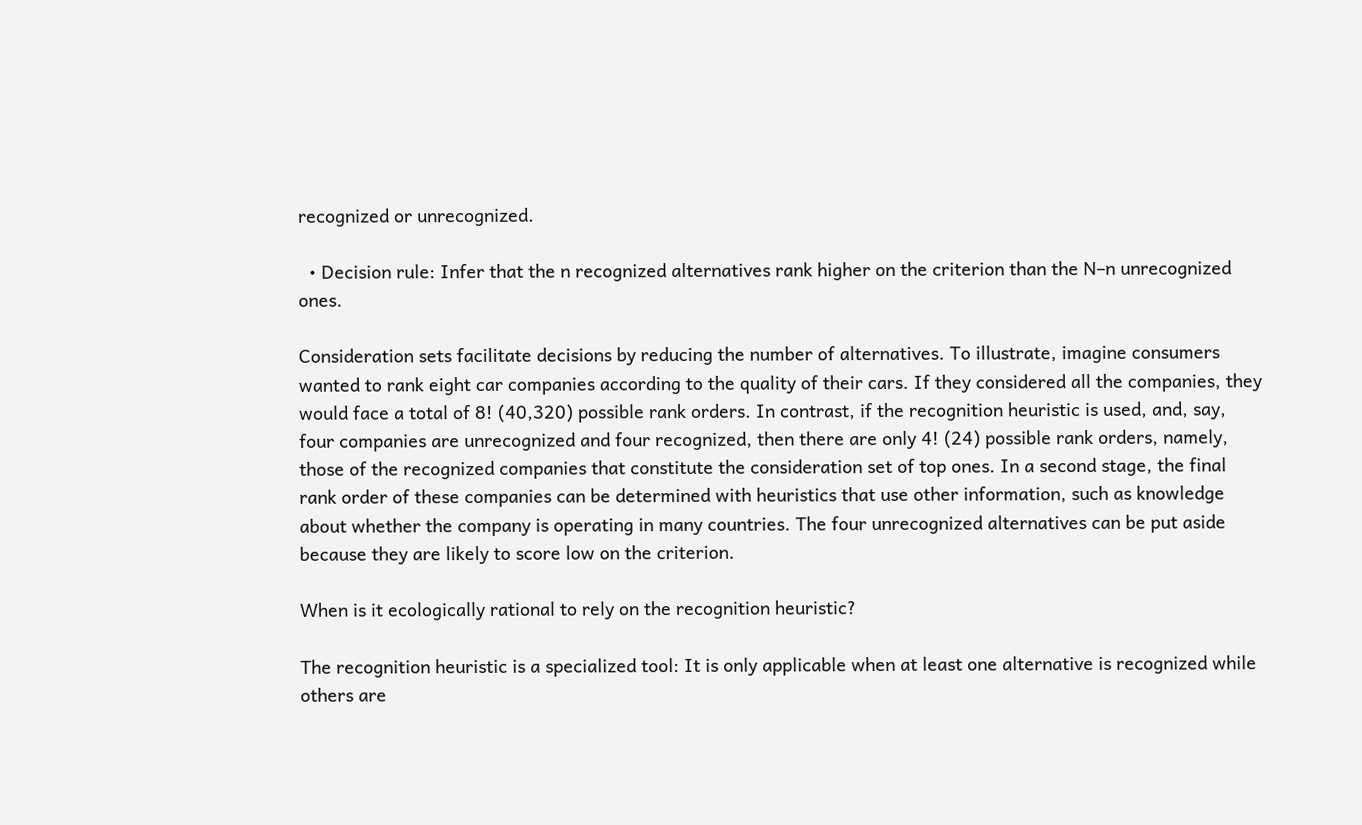recognized or unrecognized.

  • Decision rule: Infer that the n recognized alternatives rank higher on the criterion than the N–n unrecognized ones.

Consideration sets facilitate decisions by reducing the number of alternatives. To illustrate, imagine consumers wanted to rank eight car companies according to the quality of their cars. If they considered all the companies, they would face a total of 8! (40,320) possible rank orders. In contrast, if the recognition heuristic is used, and, say, four companies are unrecognized and four recognized, then there are only 4! (24) possible rank orders, namely, those of the recognized companies that constitute the consideration set of top ones. In a second stage, the final rank order of these companies can be determined with heuristics that use other information, such as knowledge about whether the company is operating in many countries. The four unrecognized alternatives can be put aside because they are likely to score low on the criterion.

When is it ecologically rational to rely on the recognition heuristic?

The recognition heuristic is a specialized tool: It is only applicable when at least one alternative is recognized while others are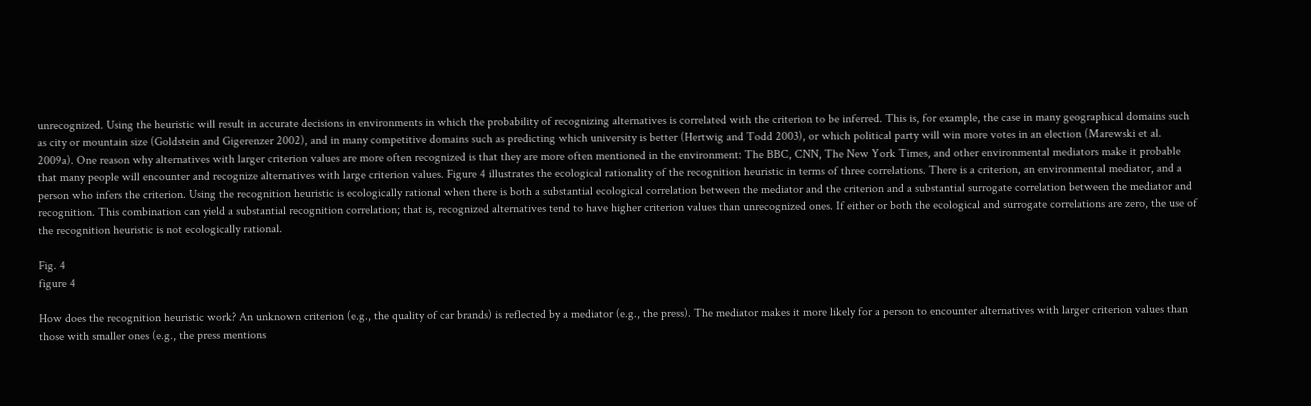unrecognized. Using the heuristic will result in accurate decisions in environments in which the probability of recognizing alternatives is correlated with the criterion to be inferred. This is, for example, the case in many geographical domains such as city or mountain size (Goldstein and Gigerenzer 2002), and in many competitive domains such as predicting which university is better (Hertwig and Todd 2003), or which political party will win more votes in an election (Marewski et al. 2009a). One reason why alternatives with larger criterion values are more often recognized is that they are more often mentioned in the environment: The BBC, CNN, The New York Times, and other environmental mediators make it probable that many people will encounter and recognize alternatives with large criterion values. Figure 4 illustrates the ecological rationality of the recognition heuristic in terms of three correlations. There is a criterion, an environmental mediator, and a person who infers the criterion. Using the recognition heuristic is ecologically rational when there is both a substantial ecological correlation between the mediator and the criterion and a substantial surrogate correlation between the mediator and recognition. This combination can yield a substantial recognition correlation; that is, recognized alternatives tend to have higher criterion values than unrecognized ones. If either or both the ecological and surrogate correlations are zero, the use of the recognition heuristic is not ecologically rational.

Fig. 4
figure 4

How does the recognition heuristic work? An unknown criterion (e.g., the quality of car brands) is reflected by a mediator (e.g., the press). The mediator makes it more likely for a person to encounter alternatives with larger criterion values than those with smaller ones (e.g., the press mentions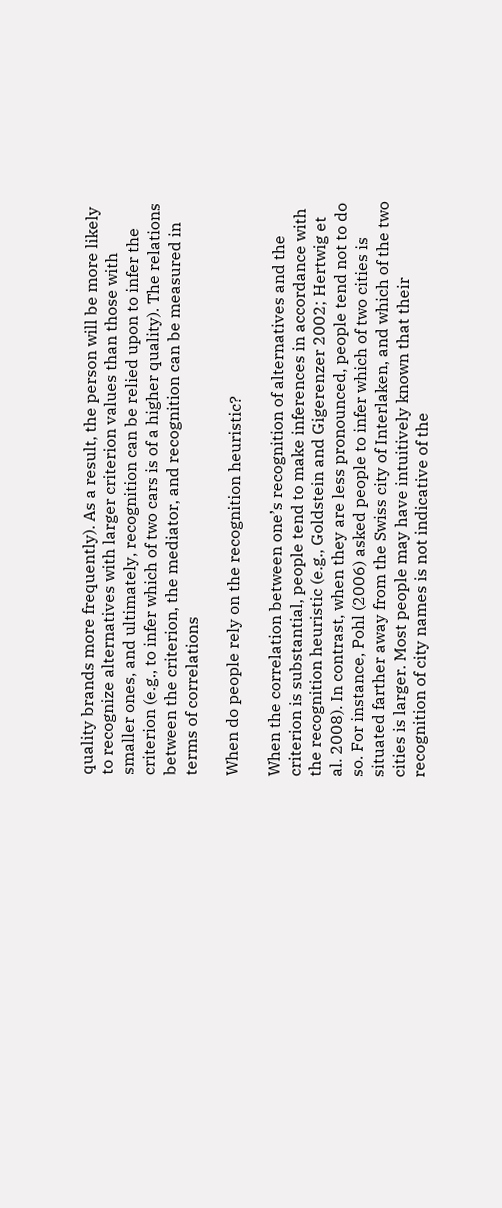quality brands more frequently). As a result, the person will be more likely to recognize alternatives with larger criterion values than those with smaller ones, and ultimately, recognition can be relied upon to infer the criterion (e.g., to infer which of two cars is of a higher quality). The relations between the criterion, the mediator, and recognition can be measured in terms of correlations

When do people rely on the recognition heuristic?

When the correlation between one’s recognition of alternatives and the criterion is substantial, people tend to make inferences in accordance with the recognition heuristic (e.g., Goldstein and Gigerenzer 2002; Hertwig et al. 2008). In contrast, when they are less pronounced, people tend not to do so. For instance, Pohl (2006) asked people to infer which of two cities is situated farther away from the Swiss city of Interlaken, and which of the two cities is larger. Most people may have intuitively known that their recognition of city names is not indicative of the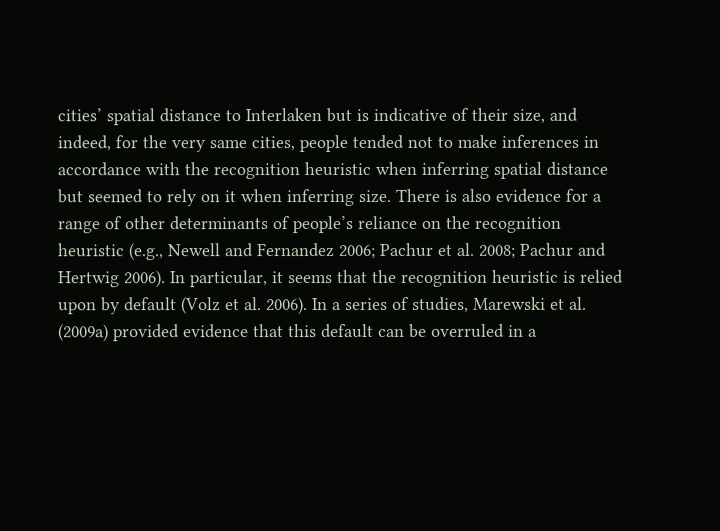cities’ spatial distance to Interlaken but is indicative of their size, and indeed, for the very same cities, people tended not to make inferences in accordance with the recognition heuristic when inferring spatial distance but seemed to rely on it when inferring size. There is also evidence for a range of other determinants of people’s reliance on the recognition heuristic (e.g., Newell and Fernandez 2006; Pachur et al. 2008; Pachur and Hertwig 2006). In particular, it seems that the recognition heuristic is relied upon by default (Volz et al. 2006). In a series of studies, Marewski et al. (2009a) provided evidence that this default can be overruled in a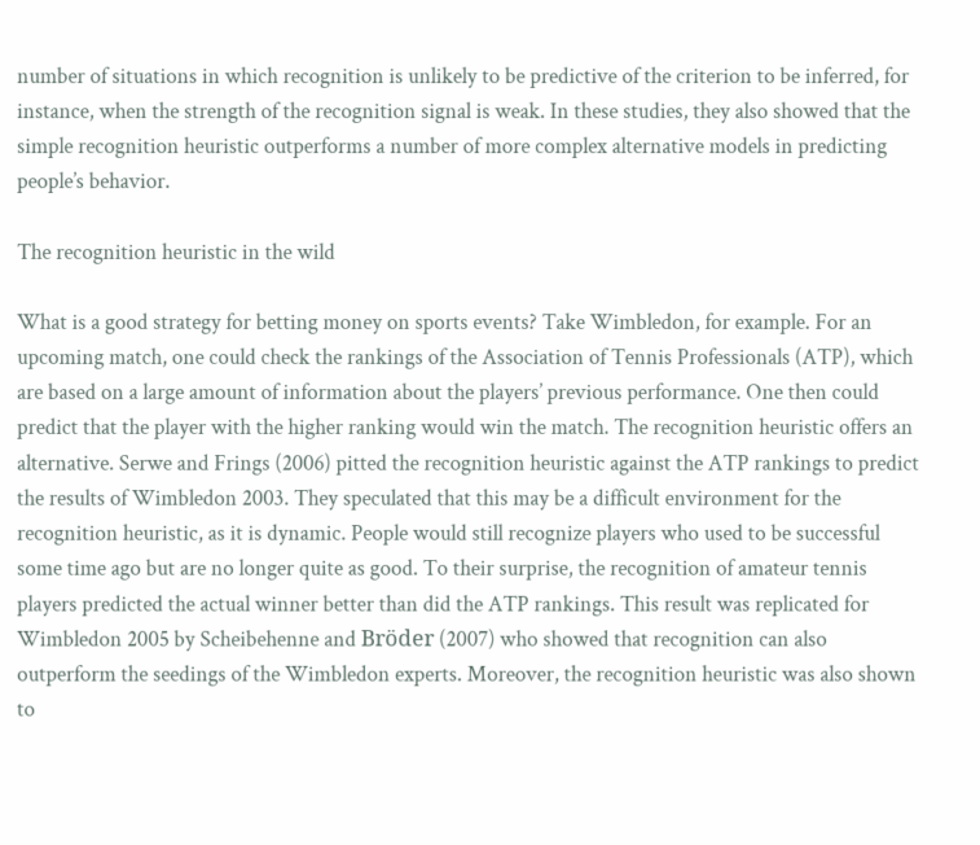number of situations in which recognition is unlikely to be predictive of the criterion to be inferred, for instance, when the strength of the recognition signal is weak. In these studies, they also showed that the simple recognition heuristic outperforms a number of more complex alternative models in predicting people’s behavior.

The recognition heuristic in the wild

What is a good strategy for betting money on sports events? Take Wimbledon, for example. For an upcoming match, one could check the rankings of the Association of Tennis Professionals (ATP), which are based on a large amount of information about the players’ previous performance. One then could predict that the player with the higher ranking would win the match. The recognition heuristic offers an alternative. Serwe and Frings (2006) pitted the recognition heuristic against the ATP rankings to predict the results of Wimbledon 2003. They speculated that this may be a difficult environment for the recognition heuristic, as it is dynamic. People would still recognize players who used to be successful some time ago but are no longer quite as good. To their surprise, the recognition of amateur tennis players predicted the actual winner better than did the ATP rankings. This result was replicated for Wimbledon 2005 by Scheibehenne and Bröder (2007) who showed that recognition can also outperform the seedings of the Wimbledon experts. Moreover, the recognition heuristic was also shown to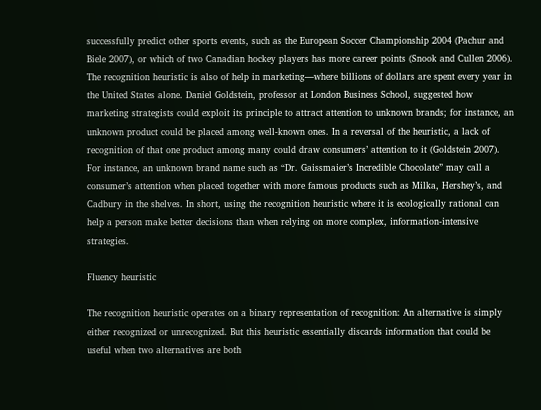successfully predict other sports events, such as the European Soccer Championship 2004 (Pachur and Biele 2007), or which of two Canadian hockey players has more career points (Snook and Cullen 2006). The recognition heuristic is also of help in marketing—where billions of dollars are spent every year in the United States alone. Daniel Goldstein, professor at London Business School, suggested how marketing strategists could exploit its principle to attract attention to unknown brands; for instance, an unknown product could be placed among well-known ones. In a reversal of the heuristic, a lack of recognition of that one product among many could draw consumers’ attention to it (Goldstein 2007). For instance, an unknown brand name such as “Dr. Gaissmaier’s Incredible Chocolate” may call a consumer’s attention when placed together with more famous products such as Milka, Hershey’s, and Cadbury in the shelves. In short, using the recognition heuristic where it is ecologically rational can help a person make better decisions than when relying on more complex, information-intensive strategies.

Fluency heuristic

The recognition heuristic operates on a binary representation of recognition: An alternative is simply either recognized or unrecognized. But this heuristic essentially discards information that could be useful when two alternatives are both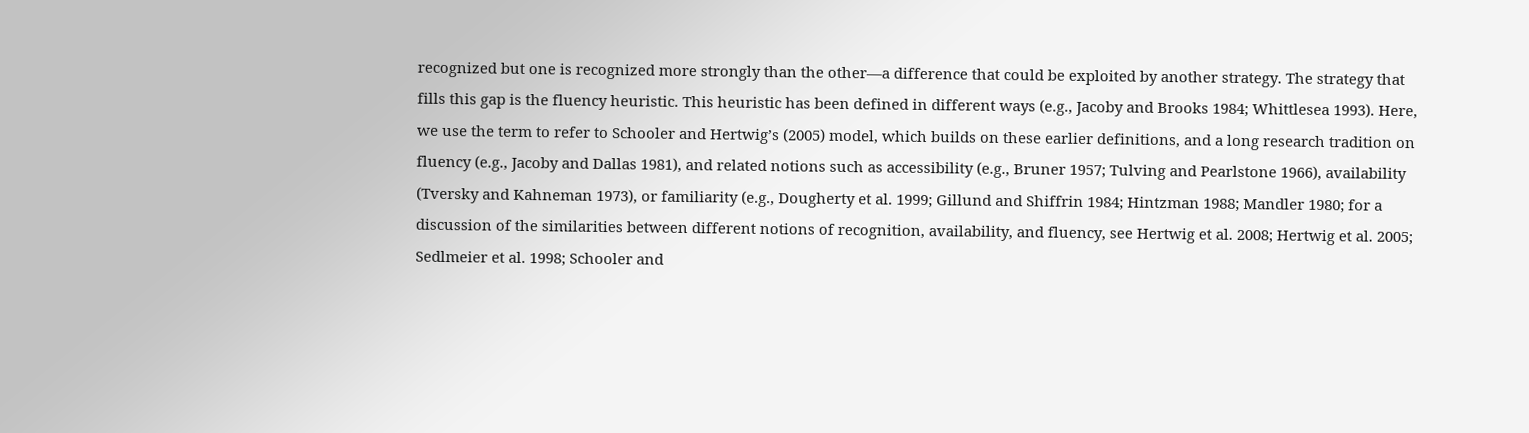recognized but one is recognized more strongly than the other—a difference that could be exploited by another strategy. The strategy that fills this gap is the fluency heuristic. This heuristic has been defined in different ways (e.g., Jacoby and Brooks 1984; Whittlesea 1993). Here, we use the term to refer to Schooler and Hertwig’s (2005) model, which builds on these earlier definitions, and a long research tradition on fluency (e.g., Jacoby and Dallas 1981), and related notions such as accessibility (e.g., Bruner 1957; Tulving and Pearlstone 1966), availability (Tversky and Kahneman 1973), or familiarity (e.g., Dougherty et al. 1999; Gillund and Shiffrin 1984; Hintzman 1988; Mandler 1980; for a discussion of the similarities between different notions of recognition, availability, and fluency, see Hertwig et al. 2008; Hertwig et al. 2005; Sedlmeier et al. 1998; Schooler and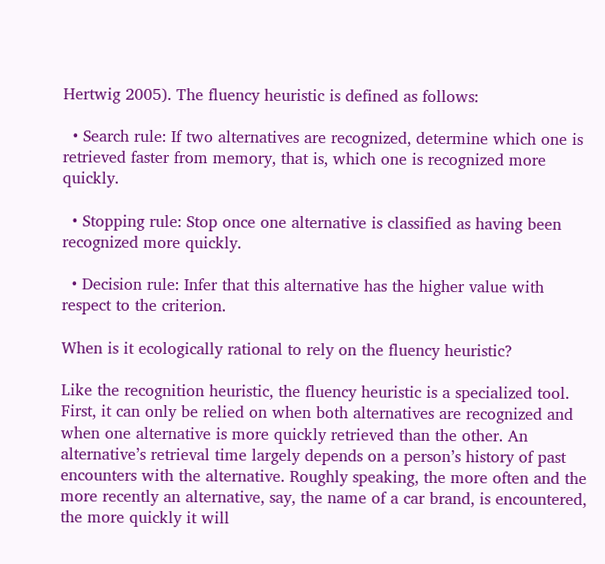Hertwig 2005). The fluency heuristic is defined as follows:

  • Search rule: If two alternatives are recognized, determine which one is retrieved faster from memory, that is, which one is recognized more quickly.

  • Stopping rule: Stop once one alternative is classified as having been recognized more quickly.

  • Decision rule: Infer that this alternative has the higher value with respect to the criterion.

When is it ecologically rational to rely on the fluency heuristic?

Like the recognition heuristic, the fluency heuristic is a specialized tool. First, it can only be relied on when both alternatives are recognized and when one alternative is more quickly retrieved than the other. An alternative’s retrieval time largely depends on a person’s history of past encounters with the alternative. Roughly speaking, the more often and the more recently an alternative, say, the name of a car brand, is encountered, the more quickly it will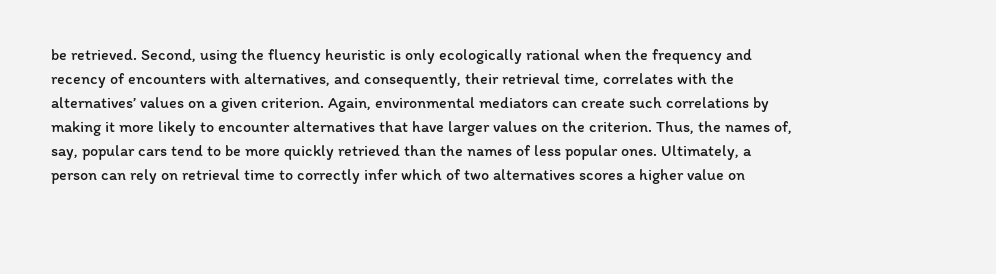be retrieved. Second, using the fluency heuristic is only ecologically rational when the frequency and recency of encounters with alternatives, and consequently, their retrieval time, correlates with the alternatives’ values on a given criterion. Again, environmental mediators can create such correlations by making it more likely to encounter alternatives that have larger values on the criterion. Thus, the names of, say, popular cars tend to be more quickly retrieved than the names of less popular ones. Ultimately, a person can rely on retrieval time to correctly infer which of two alternatives scores a higher value on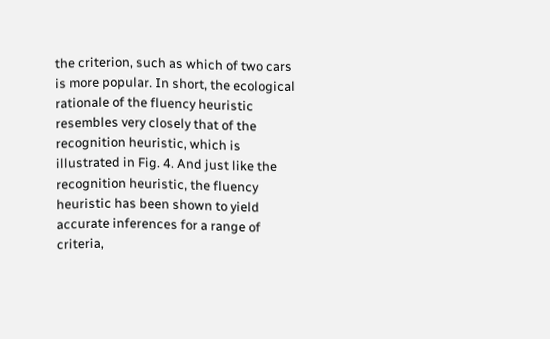the criterion, such as which of two cars is more popular. In short, the ecological rationale of the fluency heuristic resembles very closely that of the recognition heuristic, which is illustrated in Fig. 4. And just like the recognition heuristic, the fluency heuristic has been shown to yield accurate inferences for a range of criteria,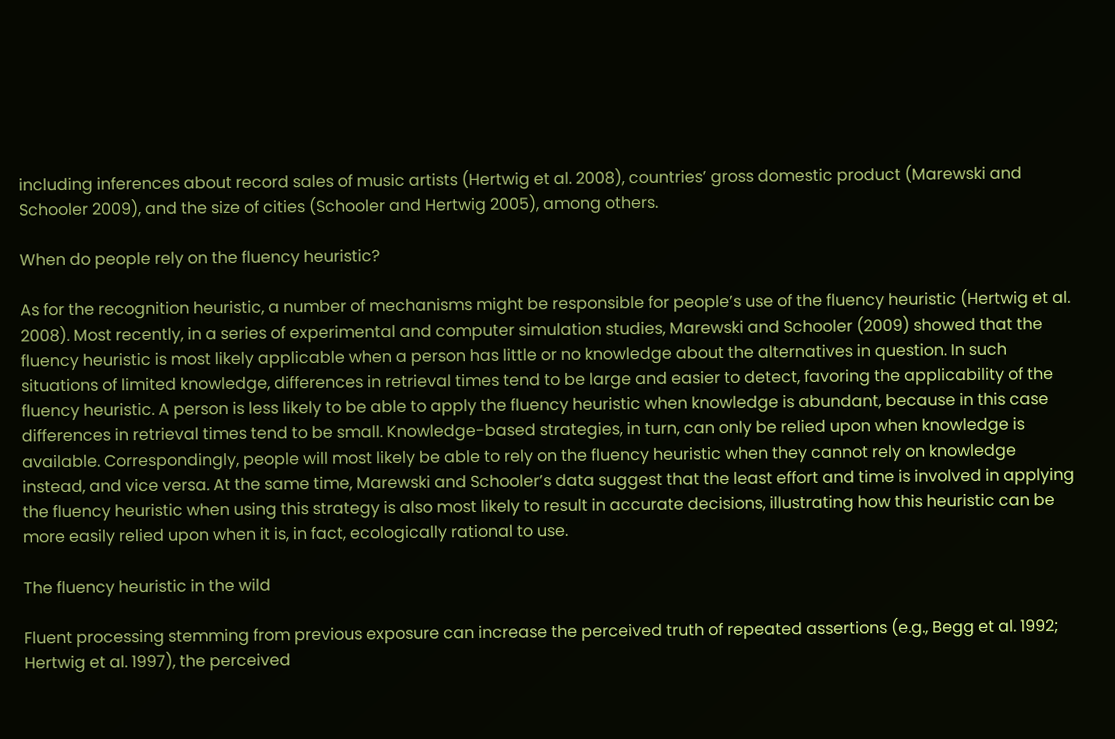including inferences about record sales of music artists (Hertwig et al. 2008), countries’ gross domestic product (Marewski and Schooler 2009), and the size of cities (Schooler and Hertwig 2005), among others.

When do people rely on the fluency heuristic?

As for the recognition heuristic, a number of mechanisms might be responsible for people’s use of the fluency heuristic (Hertwig et al. 2008). Most recently, in a series of experimental and computer simulation studies, Marewski and Schooler (2009) showed that the fluency heuristic is most likely applicable when a person has little or no knowledge about the alternatives in question. In such situations of limited knowledge, differences in retrieval times tend to be large and easier to detect, favoring the applicability of the fluency heuristic. A person is less likely to be able to apply the fluency heuristic when knowledge is abundant, because in this case differences in retrieval times tend to be small. Knowledge-based strategies, in turn, can only be relied upon when knowledge is available. Correspondingly, people will most likely be able to rely on the fluency heuristic when they cannot rely on knowledge instead, and vice versa. At the same time, Marewski and Schooler’s data suggest that the least effort and time is involved in applying the fluency heuristic when using this strategy is also most likely to result in accurate decisions, illustrating how this heuristic can be more easily relied upon when it is, in fact, ecologically rational to use.

The fluency heuristic in the wild

Fluent processing stemming from previous exposure can increase the perceived truth of repeated assertions (e.g., Begg et al. 1992; Hertwig et al. 1997), the perceived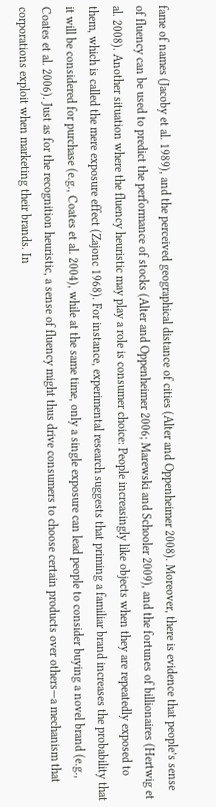fame of names (Jacoby et al. 1989), and the perceived geographical distance of cities (Alter and Oppenheimer 2008). Moreover, there is evidence that people’s sense of fluency can be used to predict the performance of stocks (Alter and Oppenheimer 2006; Marewski and Schooler 2009), and the fortunes of billionaires (Hertwig et al. 2008). Another situation where the fluency heuristic may play a role is consumer choice: People increasingly like objects when they are repeatedly exposed to them, which is called the mere exposure effect (Zajonc 1968). For instance, experimental research suggests that priming a familiar brand increases the probability that it will be considered for purchase (e.g., Coates et al. 2004), while at the same time, only a single exposure can lead people to consider buying a novel brand (e.g., Coates et al. 2006). Just as for the recognition heuristic, a sense of fluency might thus drive consumers to choose certain products over others—a mechanism that corporations exploit when marketing their brands. In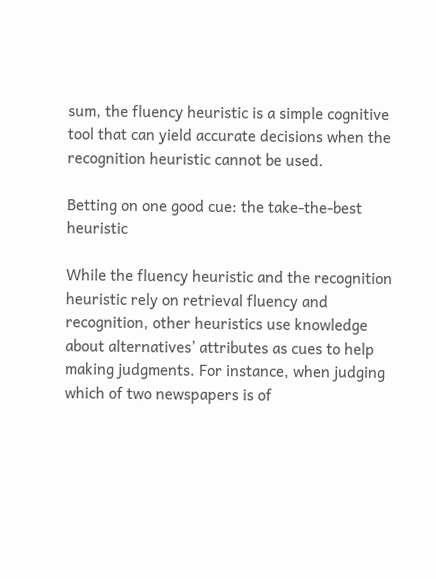sum, the fluency heuristic is a simple cognitive tool that can yield accurate decisions when the recognition heuristic cannot be used.

Betting on one good cue: the take-the-best heuristic

While the fluency heuristic and the recognition heuristic rely on retrieval fluency and recognition, other heuristics use knowledge about alternatives’ attributes as cues to help making judgments. For instance, when judging which of two newspapers is of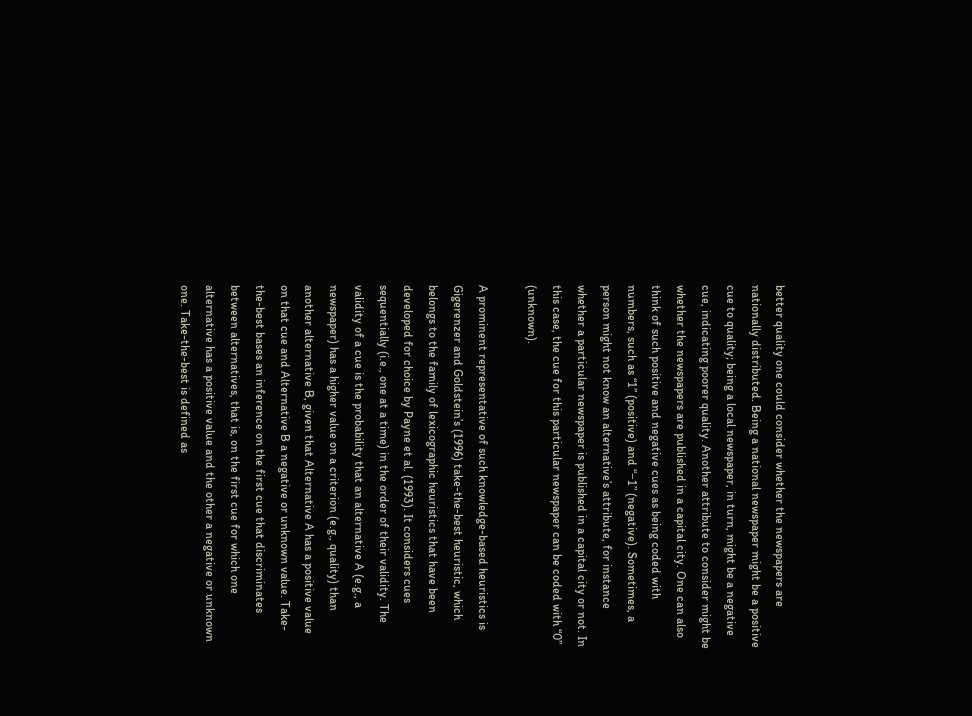better quality one could consider whether the newspapers are nationally distributed. Being a national newspaper might be a positive cue to quality; being a local newspaper, in turn, might be a negative cue, indicating poorer quality. Another attribute to consider might be whether the newspapers are published in a capital city. One can also think of such positive and negative cues as being coded with numbers, such as “1” (positive) and “−1” (negative). Sometimes, a person might not know an alternative’s attribute, for instance whether a particular newspaper is published in a capital city or not. In this case, the cue for this particular newspaper can be coded with “0” (unknown).

A prominent representative of such knowledge-based heuristics is Gigerenzer and Goldstein’s (1996) take-the-best heuristic, which belongs to the family of lexicographic heuristics that have been developed for choice by Payne et al. (1993). It considers cues sequentially (i.e., one at a time) in the order of their validity. The validity of a cue is the probability that an alternative A (e.g., a newspaper) has a higher value on a criterion (e.g., quality) than another alternative B, given that Alternative A has a positive value on that cue and Alternative B a negative or unknown value. Take-the-best bases an inference on the first cue that discriminates between alternatives, that is, on the first cue for which one alternative has a positive value and the other a negative or unknown one. Take-the-best is defined as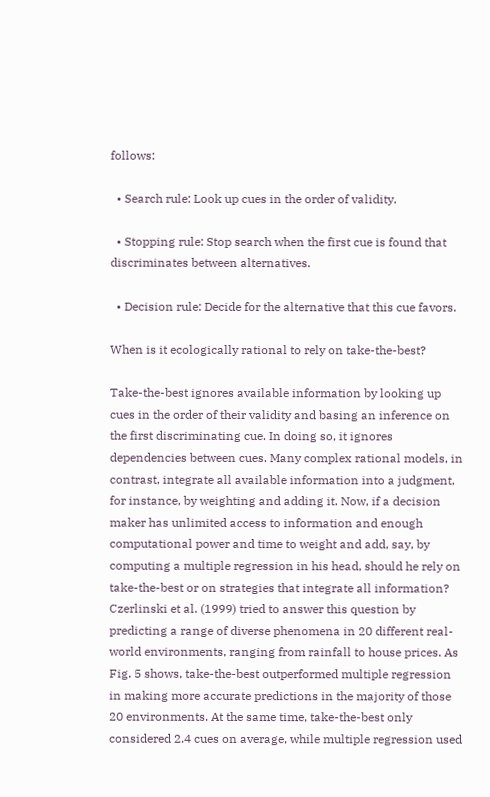follows:

  • Search rule: Look up cues in the order of validity.

  • Stopping rule: Stop search when the first cue is found that discriminates between alternatives.

  • Decision rule: Decide for the alternative that this cue favors.

When is it ecologically rational to rely on take-the-best?

Take-the-best ignores available information by looking up cues in the order of their validity and basing an inference on the first discriminating cue. In doing so, it ignores dependencies between cues. Many complex rational models, in contrast, integrate all available information into a judgment, for instance, by weighting and adding it. Now, if a decision maker has unlimited access to information and enough computational power and time to weight and add, say, by computing a multiple regression in his head, should he rely on take-the-best or on strategies that integrate all information? Czerlinski et al. (1999) tried to answer this question by predicting a range of diverse phenomena in 20 different real-world environments, ranging from rainfall to house prices. As Fig. 5 shows, take-the-best outperformed multiple regression in making more accurate predictions in the majority of those 20 environments. At the same time, take-the-best only considered 2.4 cues on average, while multiple regression used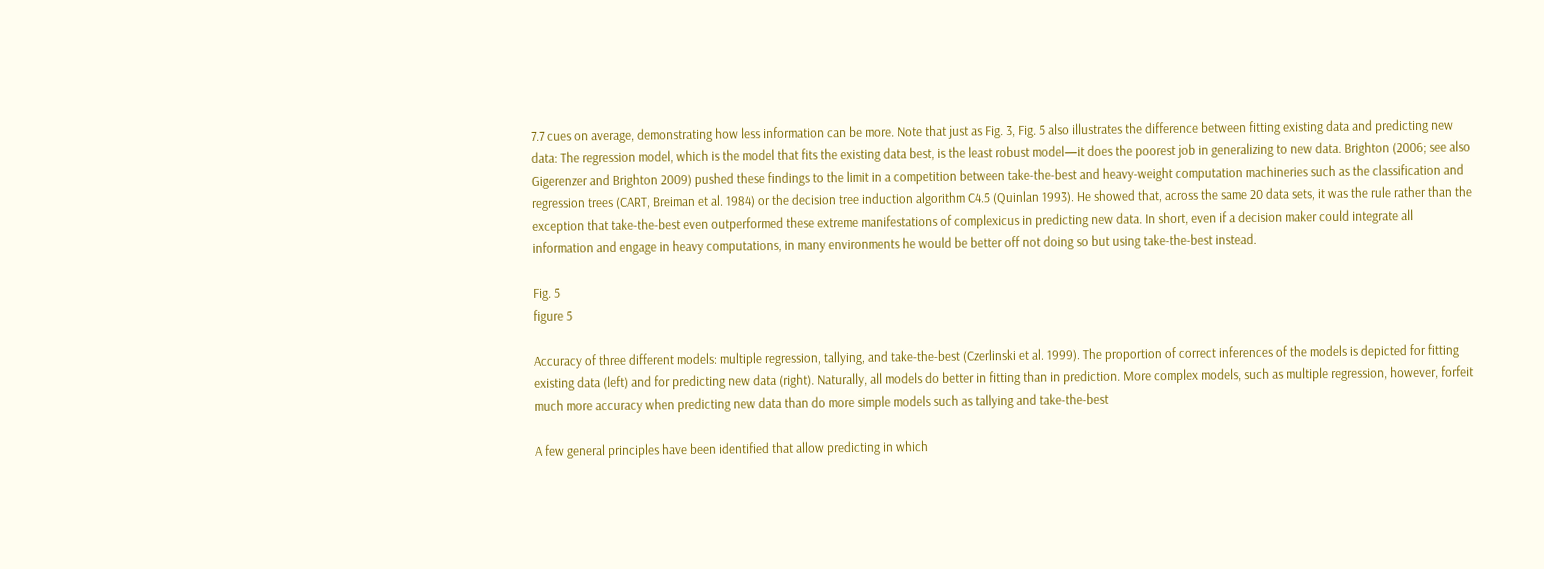7.7 cues on average, demonstrating how less information can be more. Note that just as Fig. 3, Fig. 5 also illustrates the difference between fitting existing data and predicting new data: The regression model, which is the model that fits the existing data best, is the least robust model—it does the poorest job in generalizing to new data. Brighton (2006; see also Gigerenzer and Brighton 2009) pushed these findings to the limit in a competition between take-the-best and heavy-weight computation machineries such as the classification and regression trees (CART, Breiman et al. 1984) or the decision tree induction algorithm C4.5 (Quinlan 1993). He showed that, across the same 20 data sets, it was the rule rather than the exception that take-the-best even outperformed these extreme manifestations of complexicus in predicting new data. In short, even if a decision maker could integrate all information and engage in heavy computations, in many environments he would be better off not doing so but using take-the-best instead.

Fig. 5
figure 5

Accuracy of three different models: multiple regression, tallying, and take-the-best (Czerlinski et al. 1999). The proportion of correct inferences of the models is depicted for fitting existing data (left) and for predicting new data (right). Naturally, all models do better in fitting than in prediction. More complex models, such as multiple regression, however, forfeit much more accuracy when predicting new data than do more simple models such as tallying and take-the-best

A few general principles have been identified that allow predicting in which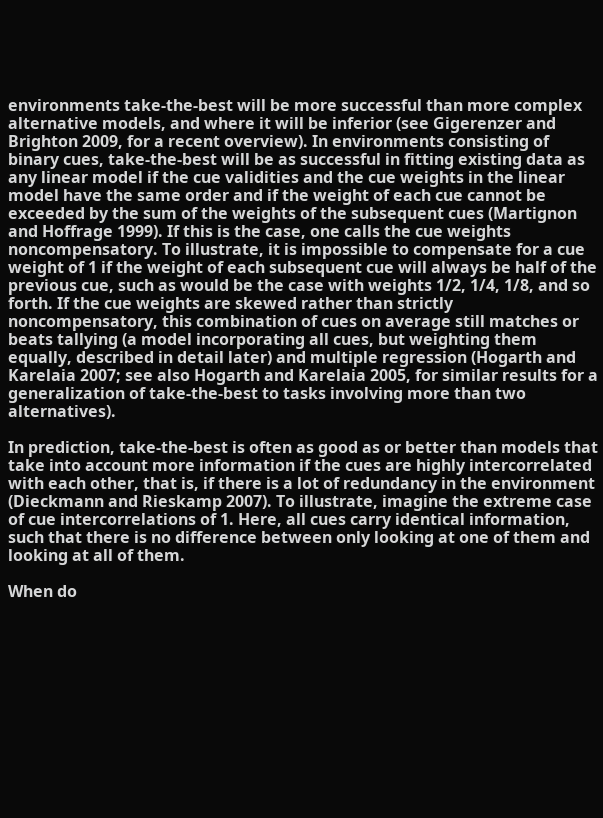environments take-the-best will be more successful than more complex alternative models, and where it will be inferior (see Gigerenzer and Brighton 2009, for a recent overview). In environments consisting of binary cues, take-the-best will be as successful in fitting existing data as any linear model if the cue validities and the cue weights in the linear model have the same order and if the weight of each cue cannot be exceeded by the sum of the weights of the subsequent cues (Martignon and Hoffrage 1999). If this is the case, one calls the cue weights noncompensatory. To illustrate, it is impossible to compensate for a cue weight of 1 if the weight of each subsequent cue will always be half of the previous cue, such as would be the case with weights 1/2, 1/4, 1/8, and so forth. If the cue weights are skewed rather than strictly noncompensatory, this combination of cues on average still matches or beats tallying (a model incorporating all cues, but weighting them equally, described in detail later) and multiple regression (Hogarth and Karelaia 2007; see also Hogarth and Karelaia 2005, for similar results for a generalization of take-the-best to tasks involving more than two alternatives).

In prediction, take-the-best is often as good as or better than models that take into account more information if the cues are highly intercorrelated with each other, that is, if there is a lot of redundancy in the environment (Dieckmann and Rieskamp 2007). To illustrate, imagine the extreme case of cue intercorrelations of 1. Here, all cues carry identical information, such that there is no difference between only looking at one of them and looking at all of them.

When do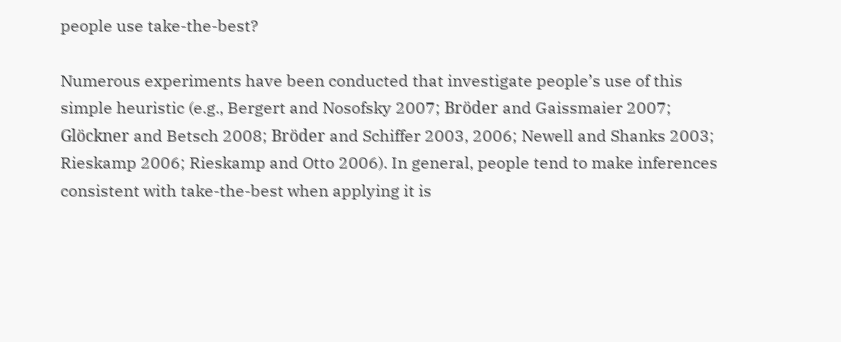people use take-the-best?

Numerous experiments have been conducted that investigate people’s use of this simple heuristic (e.g., Bergert and Nosofsky 2007; Bröder and Gaissmaier 2007; Glöckner and Betsch 2008; Bröder and Schiffer 2003, 2006; Newell and Shanks 2003; Rieskamp 2006; Rieskamp and Otto 2006). In general, people tend to make inferences consistent with take-the-best when applying it is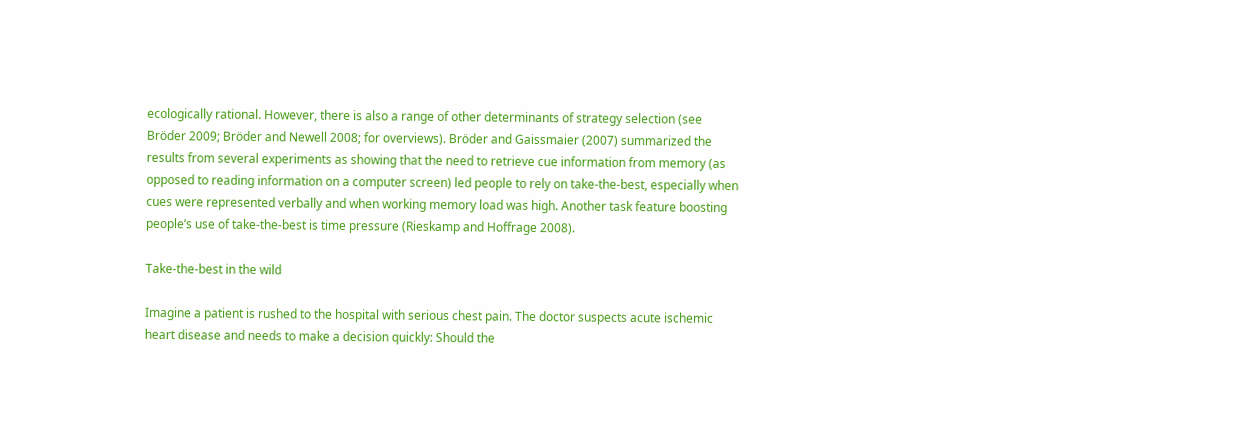ecologically rational. However, there is also a range of other determinants of strategy selection (see Bröder 2009; Bröder and Newell 2008; for overviews). Bröder and Gaissmaier (2007) summarized the results from several experiments as showing that the need to retrieve cue information from memory (as opposed to reading information on a computer screen) led people to rely on take-the-best, especially when cues were represented verbally and when working memory load was high. Another task feature boosting people’s use of take-the-best is time pressure (Rieskamp and Hoffrage 2008).

Take-the-best in the wild

Imagine a patient is rushed to the hospital with serious chest pain. The doctor suspects acute ischemic heart disease and needs to make a decision quickly: Should the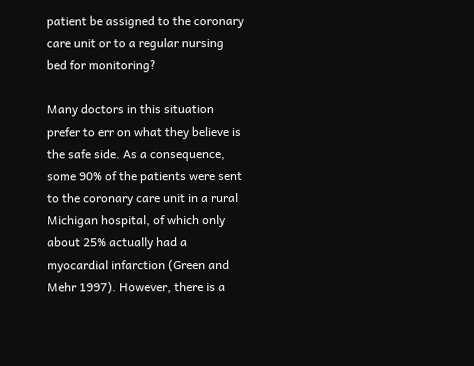patient be assigned to the coronary care unit or to a regular nursing bed for monitoring?

Many doctors in this situation prefer to err on what they believe is the safe side. As a consequence, some 90% of the patients were sent to the coronary care unit in a rural Michigan hospital, of which only about 25% actually had a myocardial infarction (Green and Mehr 1997). However, there is a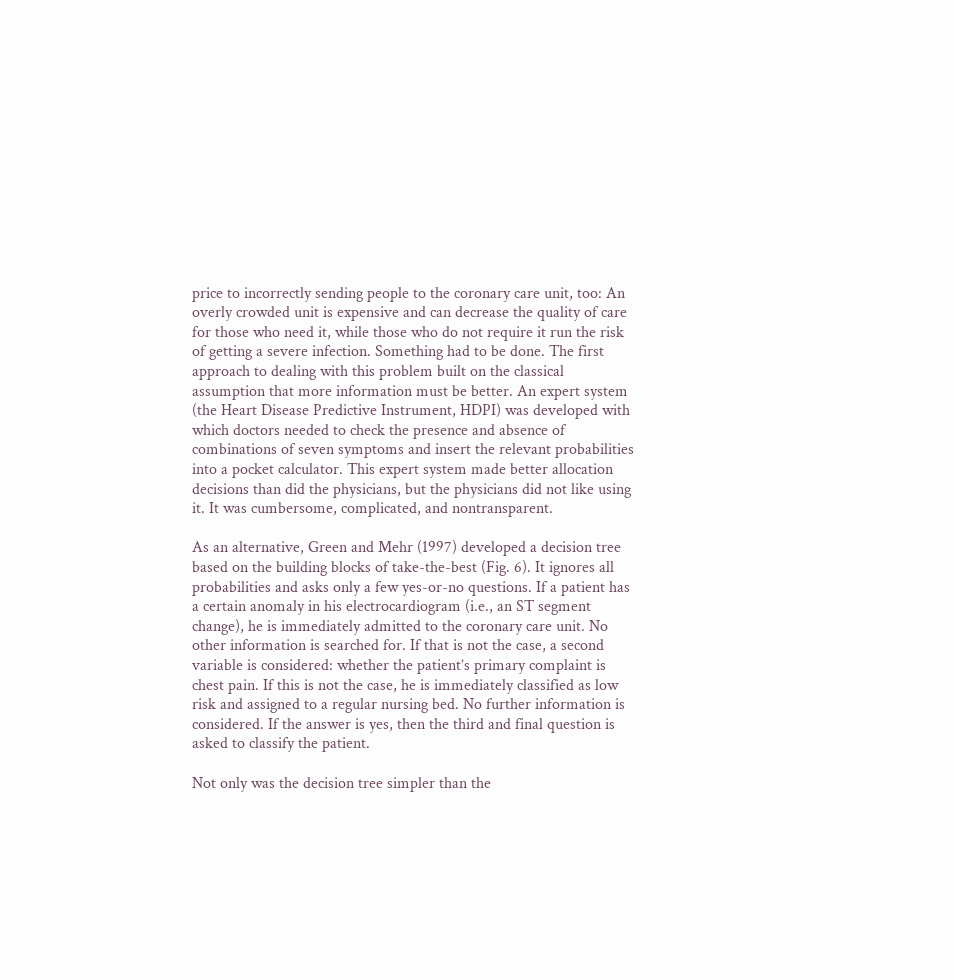price to incorrectly sending people to the coronary care unit, too: An overly crowded unit is expensive and can decrease the quality of care for those who need it, while those who do not require it run the risk of getting a severe infection. Something had to be done. The first approach to dealing with this problem built on the classical assumption that more information must be better. An expert system (the Heart Disease Predictive Instrument, HDPI) was developed with which doctors needed to check the presence and absence of combinations of seven symptoms and insert the relevant probabilities into a pocket calculator. This expert system made better allocation decisions than did the physicians, but the physicians did not like using it. It was cumbersome, complicated, and nontransparent.

As an alternative, Green and Mehr (1997) developed a decision tree based on the building blocks of take-the-best (Fig. 6). It ignores all probabilities and asks only a few yes-or-no questions. If a patient has a certain anomaly in his electrocardiogram (i.e., an ST segment change), he is immediately admitted to the coronary care unit. No other information is searched for. If that is not the case, a second variable is considered: whether the patient’s primary complaint is chest pain. If this is not the case, he is immediately classified as low risk and assigned to a regular nursing bed. No further information is considered. If the answer is yes, then the third and final question is asked to classify the patient.

Not only was the decision tree simpler than the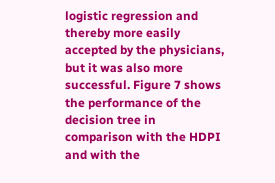logistic regression and thereby more easily accepted by the physicians, but it was also more successful. Figure 7 shows the performance of the decision tree in comparison with the HDPI and with the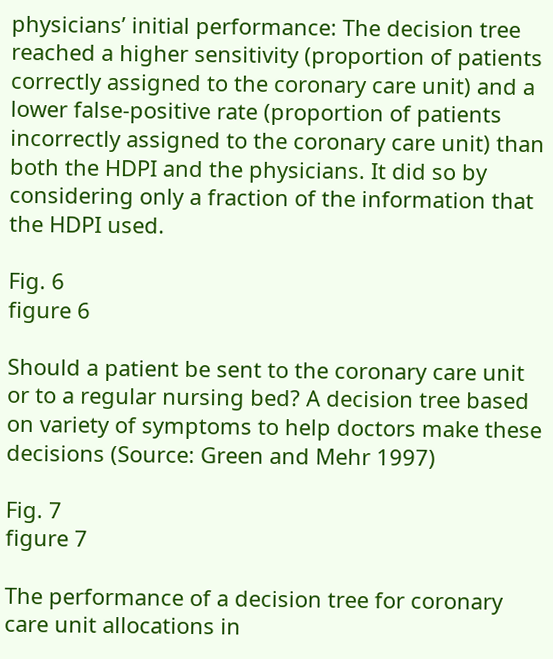physicians’ initial performance: The decision tree reached a higher sensitivity (proportion of patients correctly assigned to the coronary care unit) and a lower false-positive rate (proportion of patients incorrectly assigned to the coronary care unit) than both the HDPI and the physicians. It did so by considering only a fraction of the information that the HDPI used.

Fig. 6
figure 6

Should a patient be sent to the coronary care unit or to a regular nursing bed? A decision tree based on variety of symptoms to help doctors make these decisions (Source: Green and Mehr 1997)

Fig. 7
figure 7

The performance of a decision tree for coronary care unit allocations in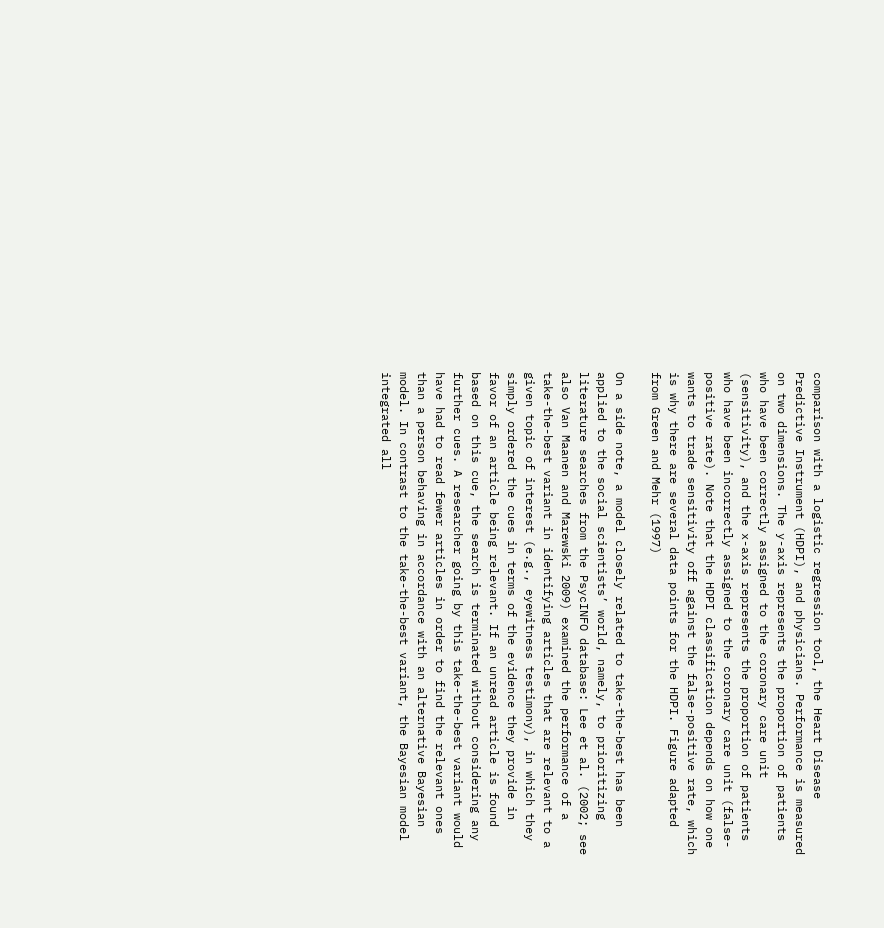comparison with a logistic regression tool, the Heart Disease Predictive Instrument (HDPI), and physicians. Performance is measured on two dimensions. The y-axis represents the proportion of patients who have been correctly assigned to the coronary care unit (sensitivity), and the x-axis represents the proportion of patients who have been incorrectly assigned to the coronary care unit (false-positive rate). Note that the HDPI classification depends on how one wants to trade sensitivity off against the false-positive rate, which is why there are several data points for the HDPI. Figure adapted from Green and Mehr (1997)

On a side note, a model closely related to take-the-best has been applied to the social scientists’ world, namely, to prioritizing literature searches from the PsycINFO database: Lee et al. (2002; see also Van Maanen and Marewski 2009) examined the performance of a take-the-best variant in identifying articles that are relevant to a given topic of interest (e.g., eyewitness testimony), in which they simply ordered the cues in terms of the evidence they provide in favor of an article being relevant. If an unread article is found based on this cue, the search is terminated without considering any further cues. A researcher going by this take-the-best variant would have had to read fewer articles in order to find the relevant ones than a person behaving in accordance with an alternative Bayesian model. In contrast to the take-the-best variant, the Bayesian model integrated all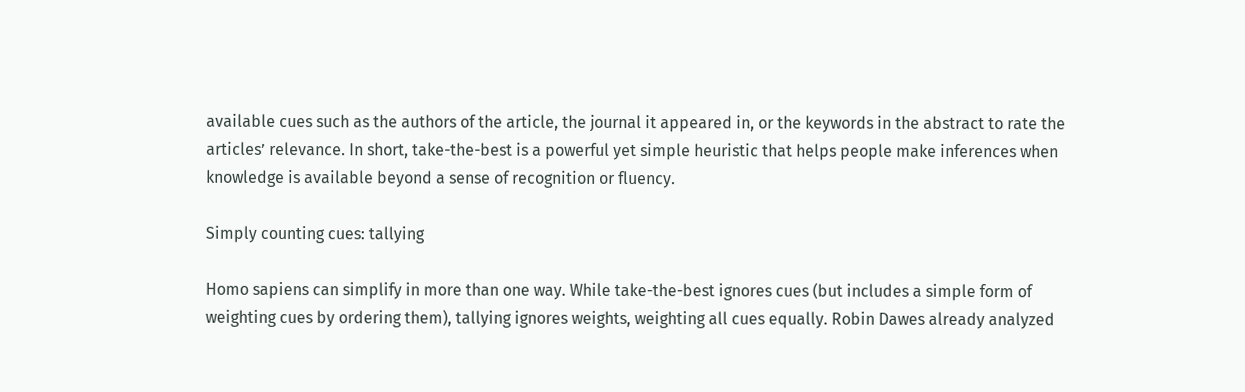available cues such as the authors of the article, the journal it appeared in, or the keywords in the abstract to rate the articles’ relevance. In short, take-the-best is a powerful yet simple heuristic that helps people make inferences when knowledge is available beyond a sense of recognition or fluency.

Simply counting cues: tallying

Homo sapiens can simplify in more than one way. While take-the-best ignores cues (but includes a simple form of weighting cues by ordering them), tallying ignores weights, weighting all cues equally. Robin Dawes already analyzed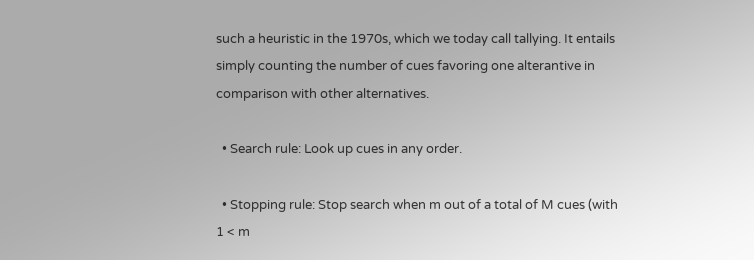such a heuristic in the 1970s, which we today call tallying. It entails simply counting the number of cues favoring one alterantive in comparison with other alternatives.

  • Search rule: Look up cues in any order.

  • Stopping rule: Stop search when m out of a total of M cues (with 1 < m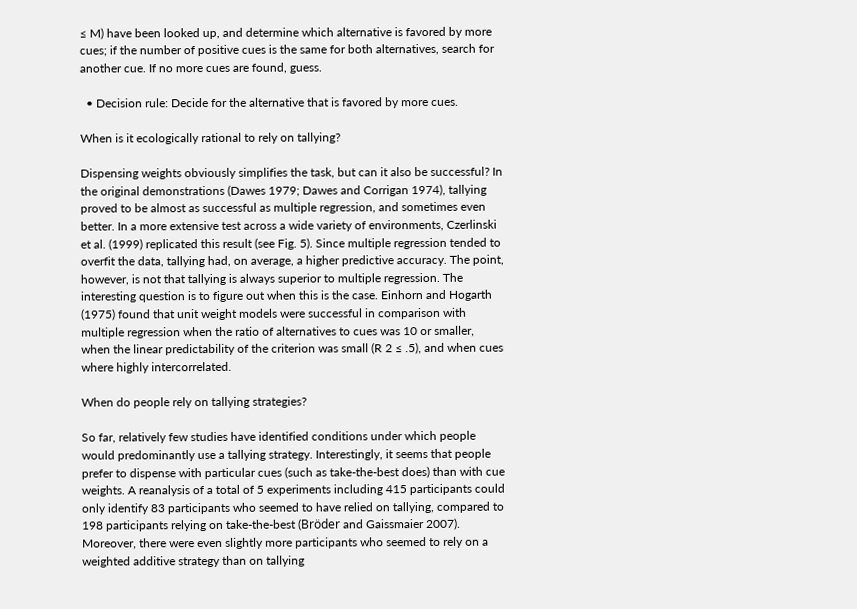≤ M) have been looked up, and determine which alternative is favored by more cues; if the number of positive cues is the same for both alternatives, search for another cue. If no more cues are found, guess.

  • Decision rule: Decide for the alternative that is favored by more cues.

When is it ecologically rational to rely on tallying?

Dispensing weights obviously simplifies the task, but can it also be successful? In the original demonstrations (Dawes 1979; Dawes and Corrigan 1974), tallying proved to be almost as successful as multiple regression, and sometimes even better. In a more extensive test across a wide variety of environments, Czerlinski et al. (1999) replicated this result (see Fig. 5). Since multiple regression tended to overfit the data, tallying had, on average, a higher predictive accuracy. The point, however, is not that tallying is always superior to multiple regression. The interesting question is to figure out when this is the case. Einhorn and Hogarth (1975) found that unit weight models were successful in comparison with multiple regression when the ratio of alternatives to cues was 10 or smaller, when the linear predictability of the criterion was small (R 2 ≤ .5), and when cues where highly intercorrelated.

When do people rely on tallying strategies?

So far, relatively few studies have identified conditions under which people would predominantly use a tallying strategy. Interestingly, it seems that people prefer to dispense with particular cues (such as take-the-best does) than with cue weights. A reanalysis of a total of 5 experiments including 415 participants could only identify 83 participants who seemed to have relied on tallying, compared to 198 participants relying on take-the-best (Bröder and Gaissmaier 2007). Moreover, there were even slightly more participants who seemed to rely on a weighted additive strategy than on tallying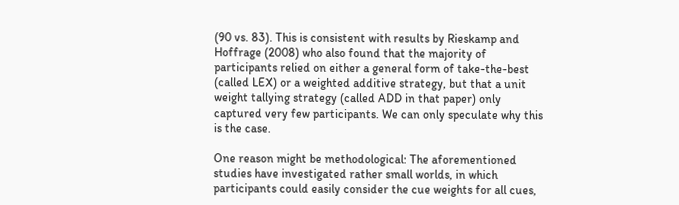(90 vs. 83). This is consistent with results by Rieskamp and Hoffrage (2008) who also found that the majority of participants relied on either a general form of take-the-best (called LEX) or a weighted additive strategy, but that a unit weight tallying strategy (called ADD in that paper) only captured very few participants. We can only speculate why this is the case.

One reason might be methodological: The aforementioned studies have investigated rather small worlds, in which participants could easily consider the cue weights for all cues,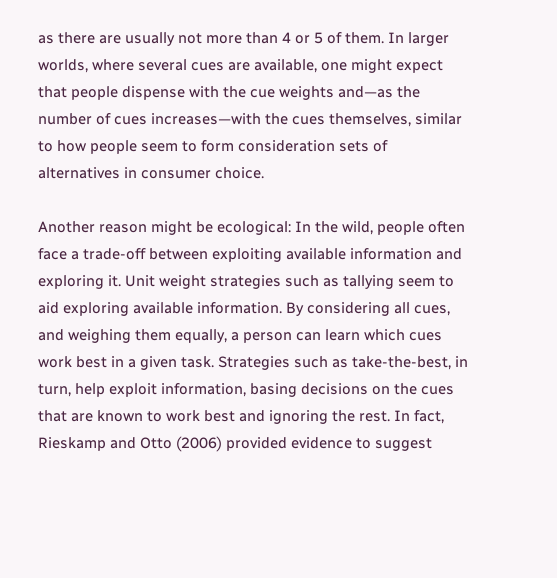as there are usually not more than 4 or 5 of them. In larger worlds, where several cues are available, one might expect that people dispense with the cue weights and—as the number of cues increases—with the cues themselves, similar to how people seem to form consideration sets of alternatives in consumer choice.

Another reason might be ecological: In the wild, people often face a trade-off between exploiting available information and exploring it. Unit weight strategies such as tallying seem to aid exploring available information. By considering all cues, and weighing them equally, a person can learn which cues work best in a given task. Strategies such as take-the-best, in turn, help exploit information, basing decisions on the cues that are known to work best and ignoring the rest. In fact, Rieskamp and Otto (2006) provided evidence to suggest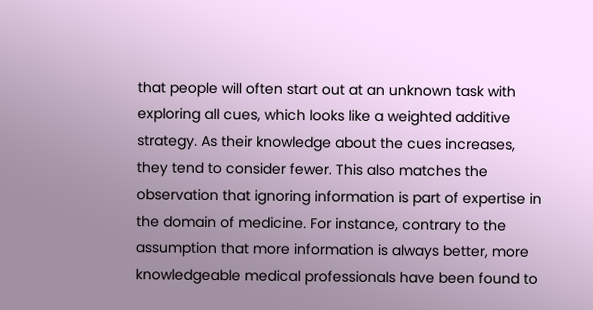that people will often start out at an unknown task with exploring all cues, which looks like a weighted additive strategy. As their knowledge about the cues increases, they tend to consider fewer. This also matches the observation that ignoring information is part of expertise in the domain of medicine. For instance, contrary to the assumption that more information is always better, more knowledgeable medical professionals have been found to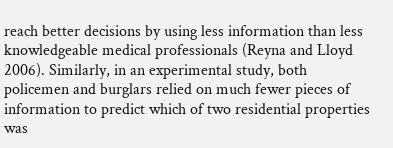reach better decisions by using less information than less knowledgeable medical professionals (Reyna and Lloyd 2006). Similarly, in an experimental study, both policemen and burglars relied on much fewer pieces of information to predict which of two residential properties was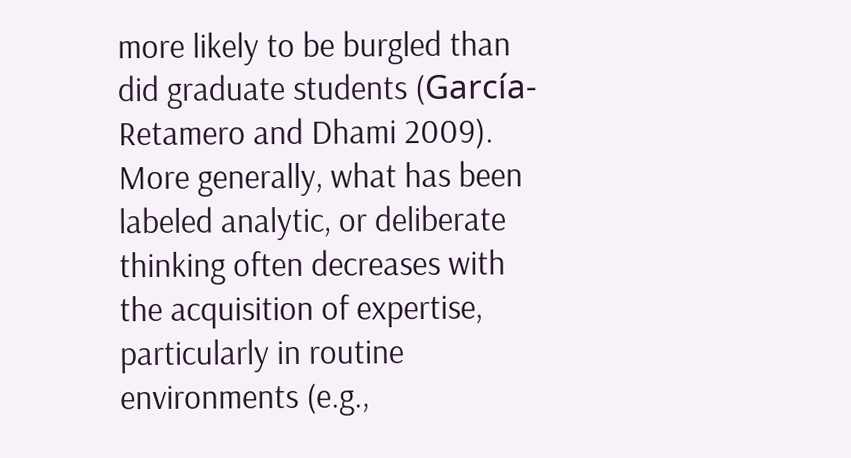more likely to be burgled than did graduate students (García-Retamero and Dhami 2009). More generally, what has been labeled analytic, or deliberate thinking often decreases with the acquisition of expertise, particularly in routine environments (e.g.,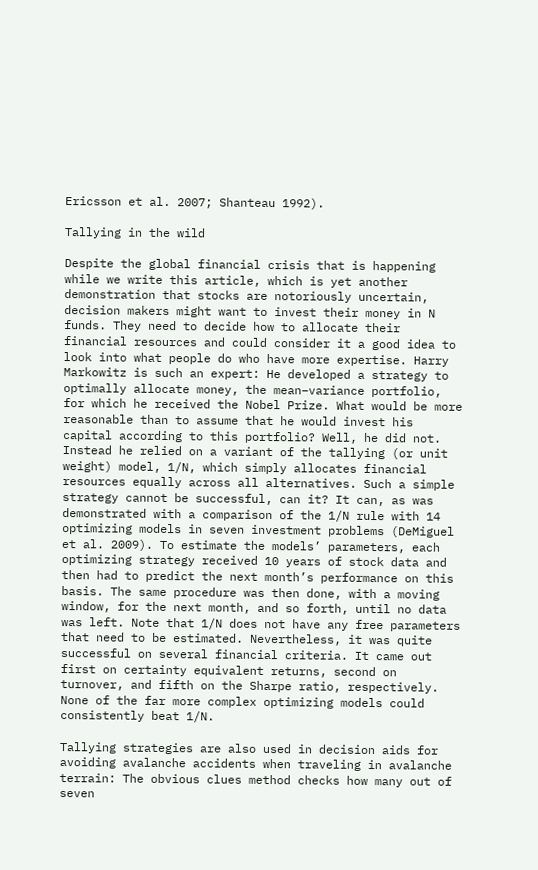Ericsson et al. 2007; Shanteau 1992).

Tallying in the wild

Despite the global financial crisis that is happening while we write this article, which is yet another demonstration that stocks are notoriously uncertain, decision makers might want to invest their money in N funds. They need to decide how to allocate their financial resources and could consider it a good idea to look into what people do who have more expertise. Harry Markowitz is such an expert: He developed a strategy to optimally allocate money, the mean–variance portfolio, for which he received the Nobel Prize. What would be more reasonable than to assume that he would invest his capital according to this portfolio? Well, he did not. Instead he relied on a variant of the tallying (or unit weight) model, 1/N, which simply allocates financial resources equally across all alternatives. Such a simple strategy cannot be successful, can it? It can, as was demonstrated with a comparison of the 1/N rule with 14 optimizing models in seven investment problems (DeMiguel et al. 2009). To estimate the models’ parameters, each optimizing strategy received 10 years of stock data and then had to predict the next month’s performance on this basis. The same procedure was then done, with a moving window, for the next month, and so forth, until no data was left. Note that 1/N does not have any free parameters that need to be estimated. Nevertheless, it was quite successful on several financial criteria. It came out first on certainty equivalent returns, second on turnover, and fifth on the Sharpe ratio, respectively. None of the far more complex optimizing models could consistently beat 1/N.

Tallying strategies are also used in decision aids for avoiding avalanche accidents when traveling in avalanche terrain: The obvious clues method checks how many out of seven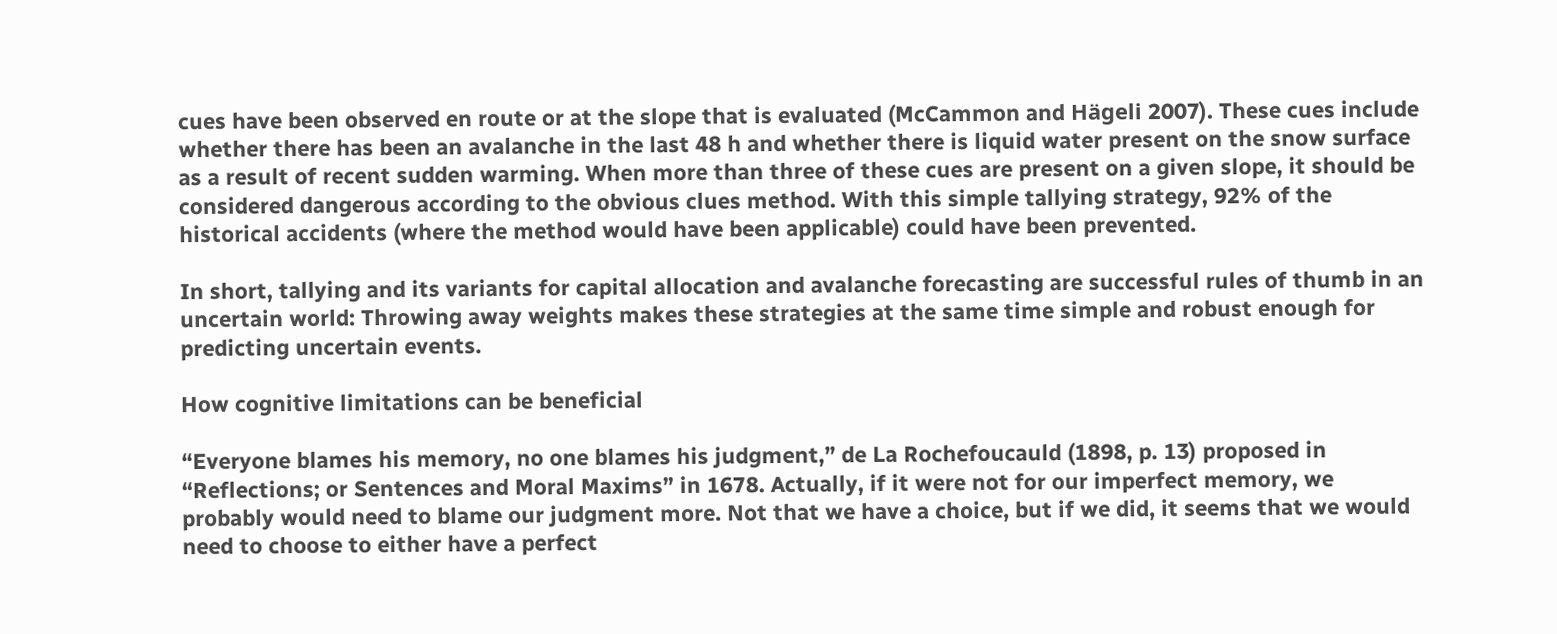cues have been observed en route or at the slope that is evaluated (McCammon and Hägeli 2007). These cues include whether there has been an avalanche in the last 48 h and whether there is liquid water present on the snow surface as a result of recent sudden warming. When more than three of these cues are present on a given slope, it should be considered dangerous according to the obvious clues method. With this simple tallying strategy, 92% of the historical accidents (where the method would have been applicable) could have been prevented.

In short, tallying and its variants for capital allocation and avalanche forecasting are successful rules of thumb in an uncertain world: Throwing away weights makes these strategies at the same time simple and robust enough for predicting uncertain events.

How cognitive limitations can be beneficial

“Everyone blames his memory, no one blames his judgment,” de La Rochefoucauld (1898, p. 13) proposed in “Reflections; or Sentences and Moral Maxims” in 1678. Actually, if it were not for our imperfect memory, we probably would need to blame our judgment more. Not that we have a choice, but if we did, it seems that we would need to choose to either have a perfect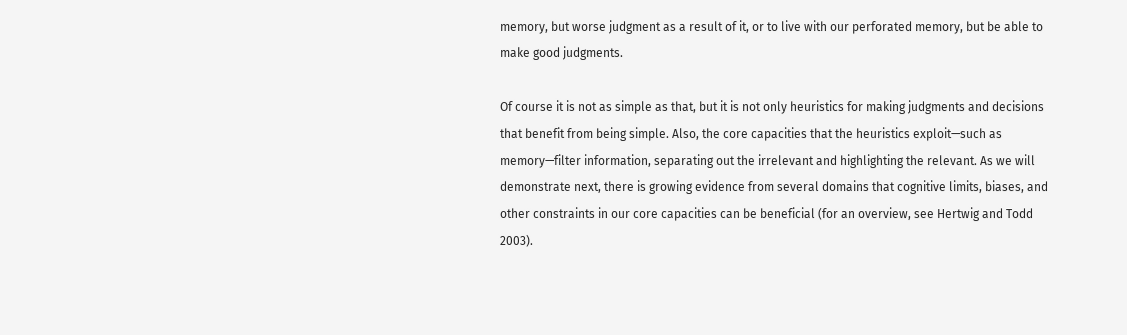memory, but worse judgment as a result of it, or to live with our perforated memory, but be able to make good judgments.

Of course it is not as simple as that, but it is not only heuristics for making judgments and decisions that benefit from being simple. Also, the core capacities that the heuristics exploit—such as memory—filter information, separating out the irrelevant and highlighting the relevant. As we will demonstrate next, there is growing evidence from several domains that cognitive limits, biases, and other constraints in our core capacities can be beneficial (for an overview, see Hertwig and Todd 2003).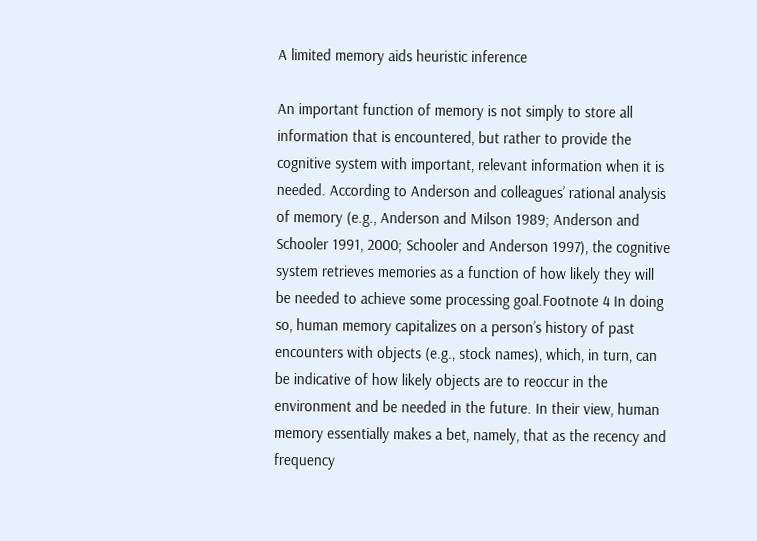A limited memory aids heuristic inference

An important function of memory is not simply to store all information that is encountered, but rather to provide the cognitive system with important, relevant information when it is needed. According to Anderson and colleagues’ rational analysis of memory (e.g., Anderson and Milson 1989; Anderson and Schooler 1991, 2000; Schooler and Anderson 1997), the cognitive system retrieves memories as a function of how likely they will be needed to achieve some processing goal.Footnote 4 In doing so, human memory capitalizes on a person’s history of past encounters with objects (e.g., stock names), which, in turn, can be indicative of how likely objects are to reoccur in the environment and be needed in the future. In their view, human memory essentially makes a bet, namely, that as the recency and frequency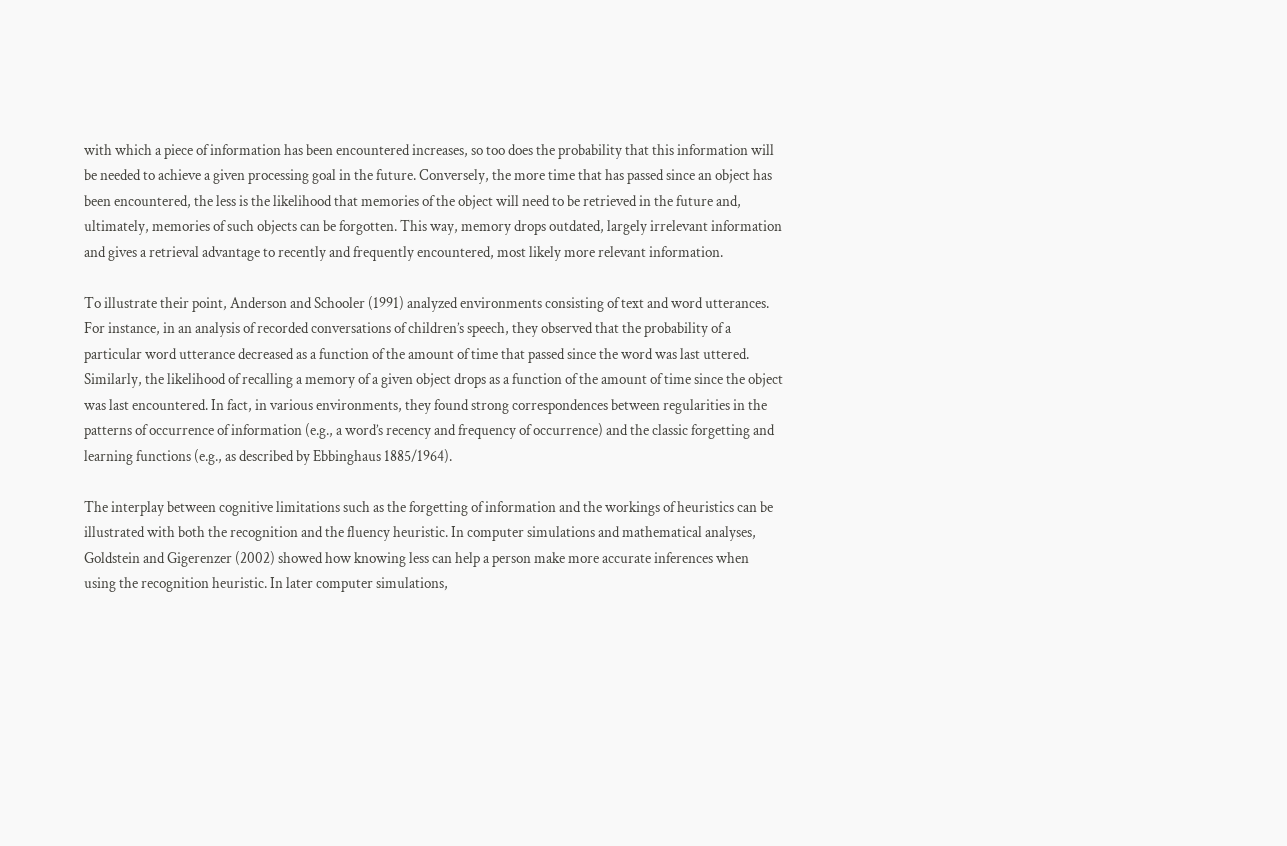with which a piece of information has been encountered increases, so too does the probability that this information will be needed to achieve a given processing goal in the future. Conversely, the more time that has passed since an object has been encountered, the less is the likelihood that memories of the object will need to be retrieved in the future and, ultimately, memories of such objects can be forgotten. This way, memory drops outdated, largely irrelevant information and gives a retrieval advantage to recently and frequently encountered, most likely more relevant information.

To illustrate their point, Anderson and Schooler (1991) analyzed environments consisting of text and word utterances. For instance, in an analysis of recorded conversations of children’s speech, they observed that the probability of a particular word utterance decreased as a function of the amount of time that passed since the word was last uttered. Similarly, the likelihood of recalling a memory of a given object drops as a function of the amount of time since the object was last encountered. In fact, in various environments, they found strong correspondences between regularities in the patterns of occurrence of information (e.g., a word’s recency and frequency of occurrence) and the classic forgetting and learning functions (e.g., as described by Ebbinghaus 1885/1964).

The interplay between cognitive limitations such as the forgetting of information and the workings of heuristics can be illustrated with both the recognition and the fluency heuristic. In computer simulations and mathematical analyses, Goldstein and Gigerenzer (2002) showed how knowing less can help a person make more accurate inferences when using the recognition heuristic. In later computer simulations,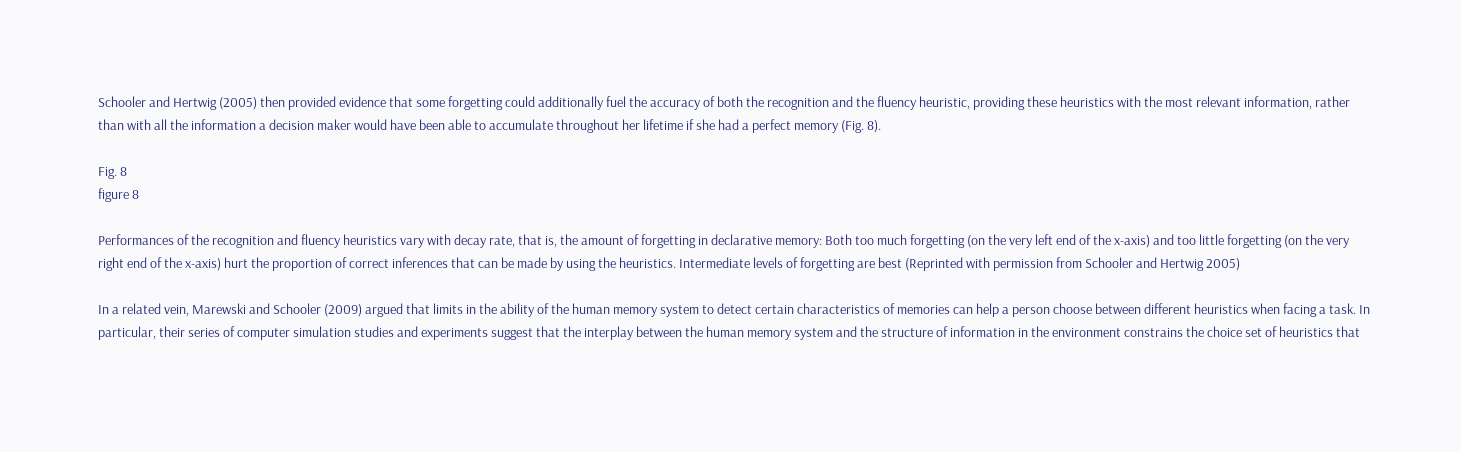Schooler and Hertwig (2005) then provided evidence that some forgetting could additionally fuel the accuracy of both the recognition and the fluency heuristic, providing these heuristics with the most relevant information, rather than with all the information a decision maker would have been able to accumulate throughout her lifetime if she had a perfect memory (Fig. 8).

Fig. 8
figure 8

Performances of the recognition and fluency heuristics vary with decay rate, that is, the amount of forgetting in declarative memory: Both too much forgetting (on the very left end of the x-axis) and too little forgetting (on the very right end of the x-axis) hurt the proportion of correct inferences that can be made by using the heuristics. Intermediate levels of forgetting are best (Reprinted with permission from Schooler and Hertwig 2005)

In a related vein, Marewski and Schooler (2009) argued that limits in the ability of the human memory system to detect certain characteristics of memories can help a person choose between different heuristics when facing a task. In particular, their series of computer simulation studies and experiments suggest that the interplay between the human memory system and the structure of information in the environment constrains the choice set of heuristics that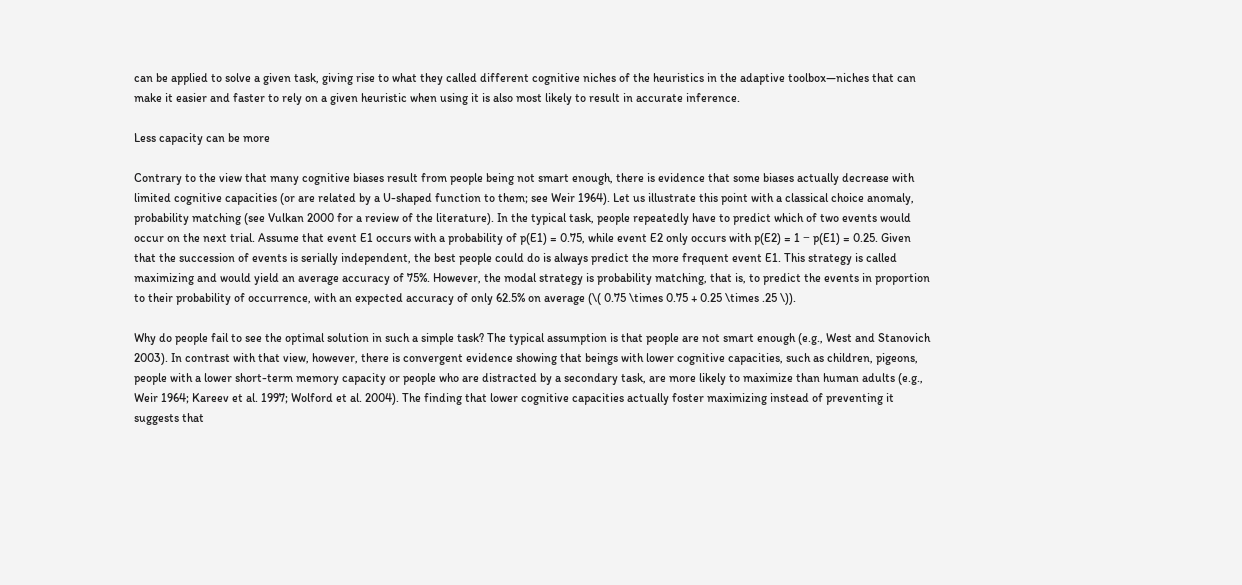can be applied to solve a given task, giving rise to what they called different cognitive niches of the heuristics in the adaptive toolbox—niches that can make it easier and faster to rely on a given heuristic when using it is also most likely to result in accurate inference.

Less capacity can be more

Contrary to the view that many cognitive biases result from people being not smart enough, there is evidence that some biases actually decrease with limited cognitive capacities (or are related by a U-shaped function to them; see Weir 1964). Let us illustrate this point with a classical choice anomaly, probability matching (see Vulkan 2000 for a review of the literature). In the typical task, people repeatedly have to predict which of two events would occur on the next trial. Assume that event E1 occurs with a probability of p(E1) = 0.75, while event E2 only occurs with p(E2) = 1 − p(E1) = 0.25. Given that the succession of events is serially independent, the best people could do is always predict the more frequent event E1. This strategy is called maximizing and would yield an average accuracy of 75%. However, the modal strategy is probability matching, that is, to predict the events in proportion to their probability of occurrence, with an expected accuracy of only 62.5% on average (\( 0.75 \times 0.75 + 0.25 \times .25 \)).

Why do people fail to see the optimal solution in such a simple task? The typical assumption is that people are not smart enough (e.g., West and Stanovich 2003). In contrast with that view, however, there is convergent evidence showing that beings with lower cognitive capacities, such as children, pigeons, people with a lower short-term memory capacity or people who are distracted by a secondary task, are more likely to maximize than human adults (e.g., Weir 1964; Kareev et al. 1997; Wolford et al. 2004). The finding that lower cognitive capacities actually foster maximizing instead of preventing it suggests that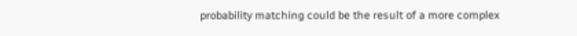probability matching could be the result of a more complex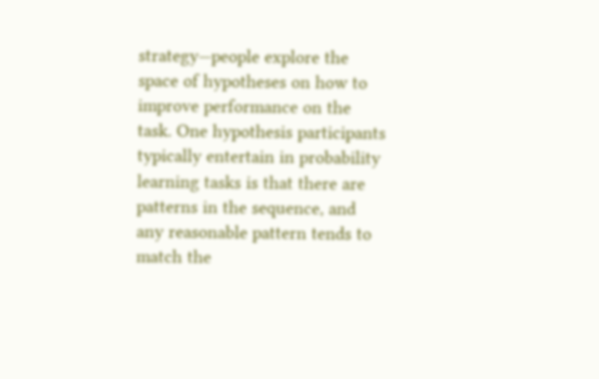strategy—people explore the space of hypotheses on how to improve performance on the task. One hypothesis participants typically entertain in probability learning tasks is that there are patterns in the sequence, and any reasonable pattern tends to match the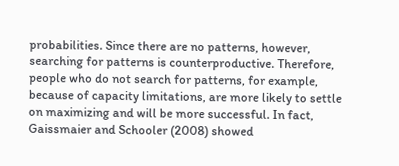probabilities. Since there are no patterns, however, searching for patterns is counterproductive. Therefore, people who do not search for patterns, for example, because of capacity limitations, are more likely to settle on maximizing and will be more successful. In fact, Gaissmaier and Schooler (2008) showed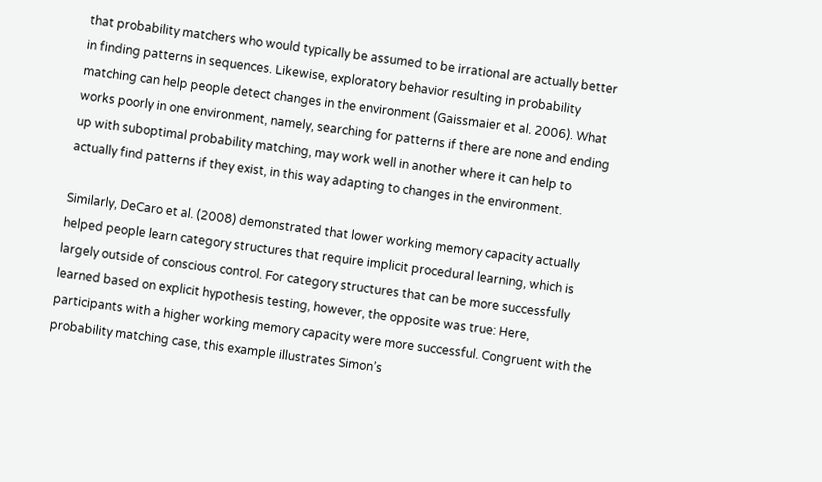that probability matchers who would typically be assumed to be irrational are actually better in finding patterns in sequences. Likewise, exploratory behavior resulting in probability matching can help people detect changes in the environment (Gaissmaier et al. 2006). What works poorly in one environment, namely, searching for patterns if there are none and ending up with suboptimal probability matching, may work well in another where it can help to actually find patterns if they exist, in this way adapting to changes in the environment.

Similarly, DeCaro et al. (2008) demonstrated that lower working memory capacity actually helped people learn category structures that require implicit procedural learning, which is largely outside of conscious control. For category structures that can be more successfully learned based on explicit hypothesis testing, however, the opposite was true: Here, participants with a higher working memory capacity were more successful. Congruent with the probability matching case, this example illustrates Simon’s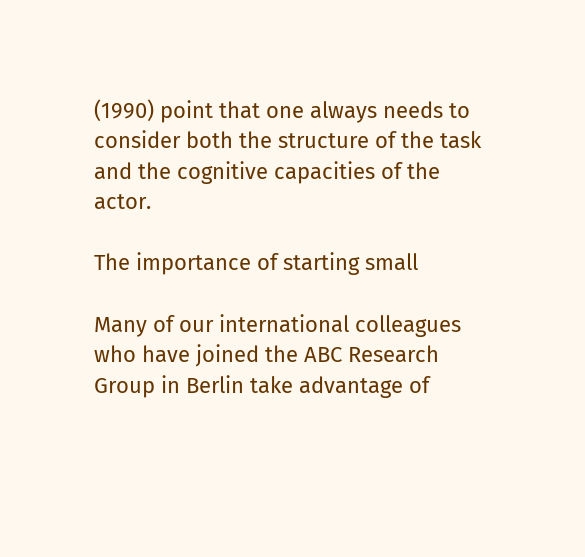(1990) point that one always needs to consider both the structure of the task and the cognitive capacities of the actor.

The importance of starting small

Many of our international colleagues who have joined the ABC Research Group in Berlin take advantage of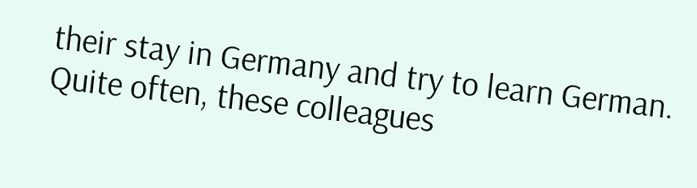their stay in Germany and try to learn German. Quite often, these colleagues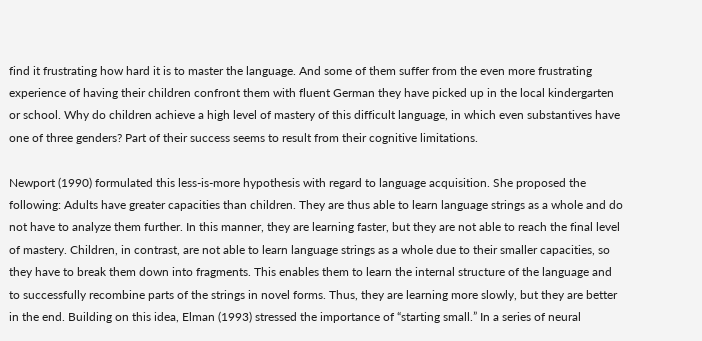find it frustrating how hard it is to master the language. And some of them suffer from the even more frustrating experience of having their children confront them with fluent German they have picked up in the local kindergarten or school. Why do children achieve a high level of mastery of this difficult language, in which even substantives have one of three genders? Part of their success seems to result from their cognitive limitations.

Newport (1990) formulated this less-is-more hypothesis with regard to language acquisition. She proposed the following: Adults have greater capacities than children. They are thus able to learn language strings as a whole and do not have to analyze them further. In this manner, they are learning faster, but they are not able to reach the final level of mastery. Children, in contrast, are not able to learn language strings as a whole due to their smaller capacities, so they have to break them down into fragments. This enables them to learn the internal structure of the language and to successfully recombine parts of the strings in novel forms. Thus, they are learning more slowly, but they are better in the end. Building on this idea, Elman (1993) stressed the importance of “starting small.” In a series of neural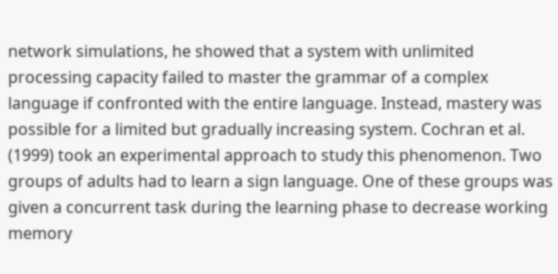network simulations, he showed that a system with unlimited processing capacity failed to master the grammar of a complex language if confronted with the entire language. Instead, mastery was possible for a limited but gradually increasing system. Cochran et al. (1999) took an experimental approach to study this phenomenon. Two groups of adults had to learn a sign language. One of these groups was given a concurrent task during the learning phase to decrease working memory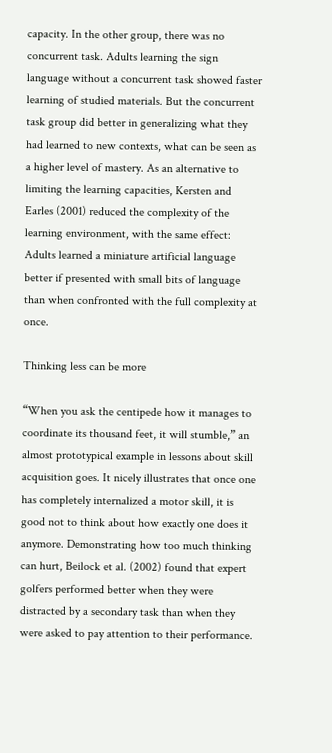capacity. In the other group, there was no concurrent task. Adults learning the sign language without a concurrent task showed faster learning of studied materials. But the concurrent task group did better in generalizing what they had learned to new contexts, what can be seen as a higher level of mastery. As an alternative to limiting the learning capacities, Kersten and Earles (2001) reduced the complexity of the learning environment, with the same effect: Adults learned a miniature artificial language better if presented with small bits of language than when confronted with the full complexity at once.

Thinking less can be more

“When you ask the centipede how it manages to coordinate its thousand feet, it will stumble,” an almost prototypical example in lessons about skill acquisition goes. It nicely illustrates that once one has completely internalized a motor skill, it is good not to think about how exactly one does it anymore. Demonstrating how too much thinking can hurt, Beilock et al. (2002) found that expert golfers performed better when they were distracted by a secondary task than when they were asked to pay attention to their performance.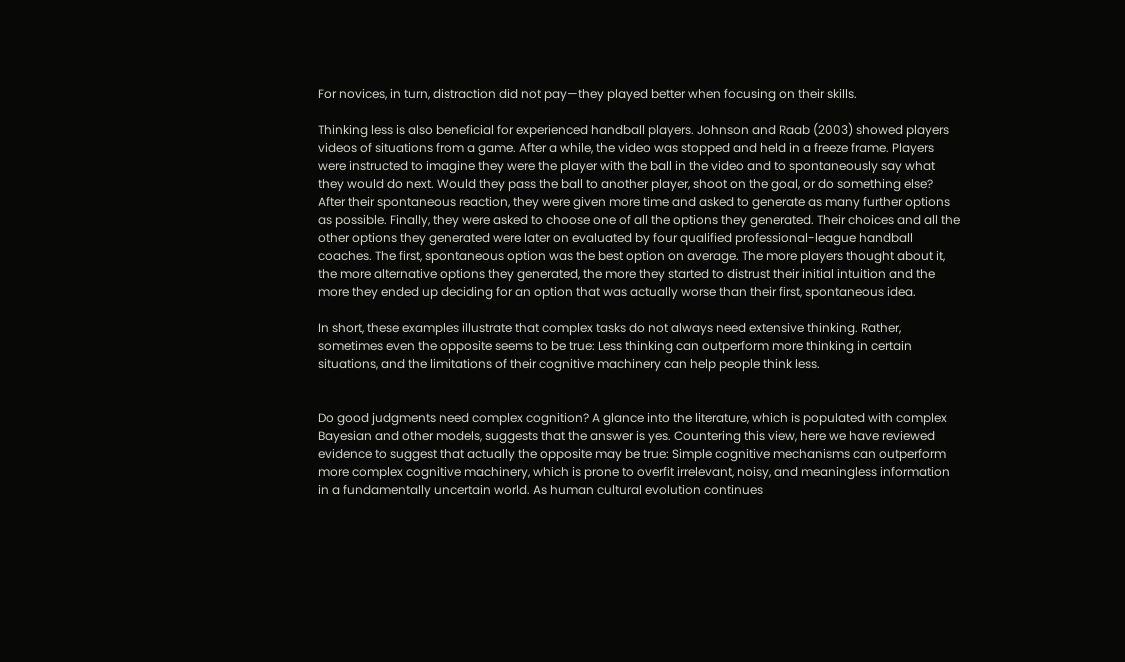For novices, in turn, distraction did not pay—they played better when focusing on their skills.

Thinking less is also beneficial for experienced handball players. Johnson and Raab (2003) showed players videos of situations from a game. After a while, the video was stopped and held in a freeze frame. Players were instructed to imagine they were the player with the ball in the video and to spontaneously say what they would do next. Would they pass the ball to another player, shoot on the goal, or do something else? After their spontaneous reaction, they were given more time and asked to generate as many further options as possible. Finally, they were asked to choose one of all the options they generated. Their choices and all the other options they generated were later on evaluated by four qualified professional-league handball coaches. The first, spontaneous option was the best option on average. The more players thought about it, the more alternative options they generated, the more they started to distrust their initial intuition and the more they ended up deciding for an option that was actually worse than their first, spontaneous idea.

In short, these examples illustrate that complex tasks do not always need extensive thinking. Rather, sometimes even the opposite seems to be true: Less thinking can outperform more thinking in certain situations, and the limitations of their cognitive machinery can help people think less.


Do good judgments need complex cognition? A glance into the literature, which is populated with complex Bayesian and other models, suggests that the answer is yes. Countering this view, here we have reviewed evidence to suggest that actually the opposite may be true: Simple cognitive mechanisms can outperform more complex cognitive machinery, which is prone to overfit irrelevant, noisy, and meaningless information in a fundamentally uncertain world. As human cultural evolution continues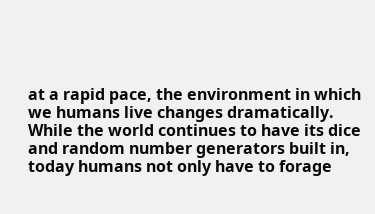at a rapid pace, the environment in which we humans live changes dramatically. While the world continues to have its dice and random number generators built in, today humans not only have to forage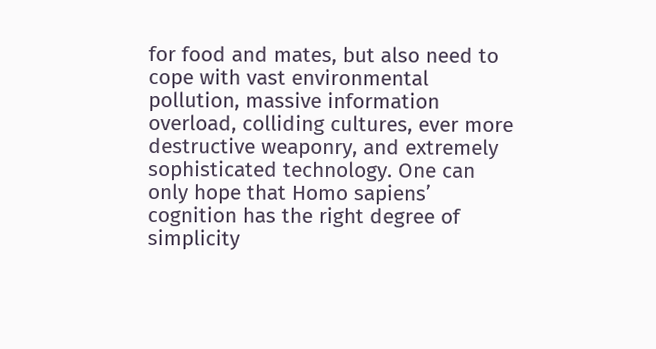for food and mates, but also need to cope with vast environmental pollution, massive information overload, colliding cultures, ever more destructive weaponry, and extremely sophisticated technology. One can only hope that Homo sapiens’ cognition has the right degree of simplicity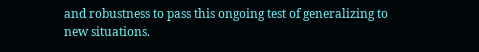and robustness to pass this ongoing test of generalizing to new situations.